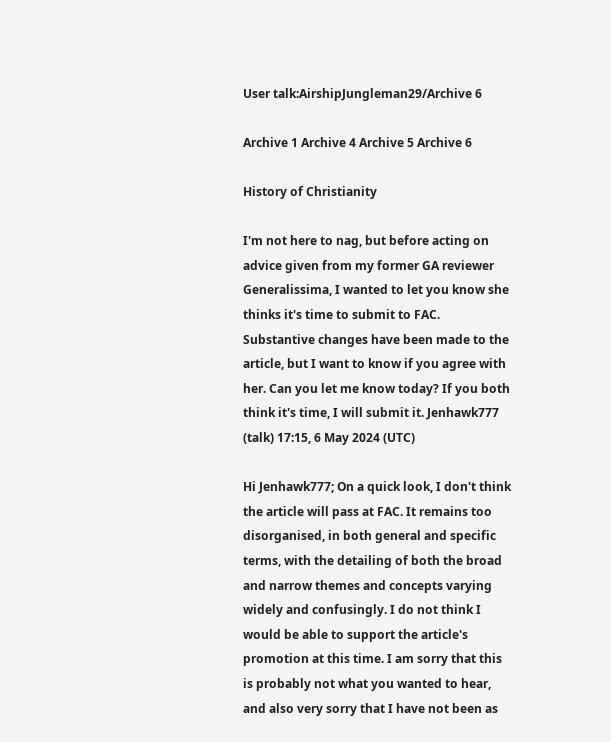User talk:AirshipJungleman29/Archive 6

Archive 1 Archive 4 Archive 5 Archive 6

History of Christianity

I'm not here to nag, but before acting on advice given from my former GA reviewer Generalissima, I wanted to let you know she thinks it's time to submit to FAC. Substantive changes have been made to the article, but I want to know if you agree with her. Can you let me know today? If you both think it's time, I will submit it. Jenhawk777 (talk) 17:15, 6 May 2024 (UTC)

Hi Jenhawk777; On a quick look, I don't think the article will pass at FAC. It remains too disorganised, in both general and specific terms, with the detailing of both the broad and narrow themes and concepts varying widely and confusingly. I do not think I would be able to support the article's promotion at this time. I am sorry that this is probably not what you wanted to hear, and also very sorry that I have not been as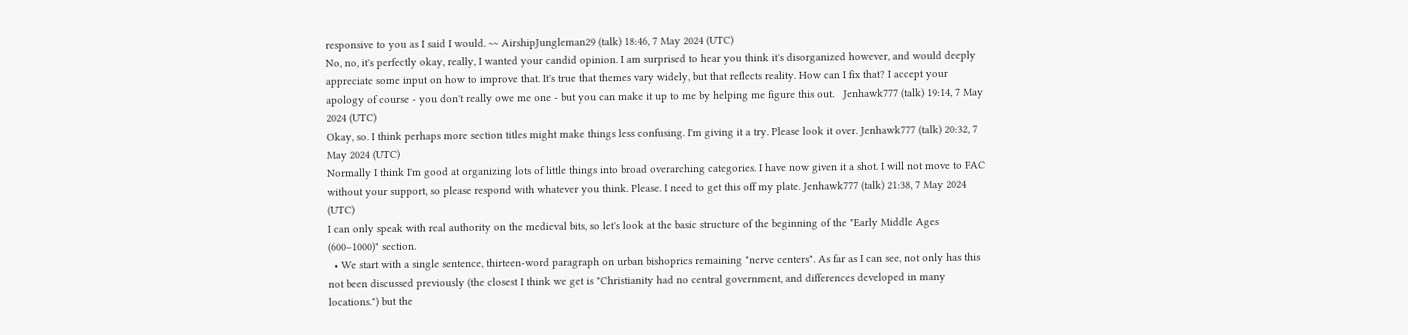responsive to you as I said I would. ~~ AirshipJungleman29 (talk) 18:46, 7 May 2024 (UTC)
No, no, it's perfectly okay, really, I wanted your candid opinion. I am surprised to hear you think it's disorganized however, and would deeply appreciate some input on how to improve that. It's true that themes vary widely, but that reflects reality. How can I fix that? I accept your apology of course - you don't really owe me one - but you can make it up to me by helping me figure this out.   Jenhawk777 (talk) 19:14, 7 May 2024 (UTC)
Okay, so. I think perhaps more section titles might make things less confusing. I'm giving it a try. Please look it over. Jenhawk777 (talk) 20:32, 7 May 2024 (UTC)
Normally I think I'm good at organizing lots of little things into broad overarching categories. I have now given it a shot. I will not move to FAC without your support, so please respond with whatever you think. Please. I need to get this off my plate. Jenhawk777 (talk) 21:38, 7 May 2024 (UTC)
I can only speak with real authority on the medieval bits, so let's look at the basic structure of the beginning of the "Early Middle Ages (600–1000)" section.
  • We start with a single sentence, thirteen-word paragraph on urban bishoprics remaining "nerve centers". As far as I can see, not only has this not been discussed previously (the closest I think we get is "Christianity had no central government, and differences developed in many locations.") but the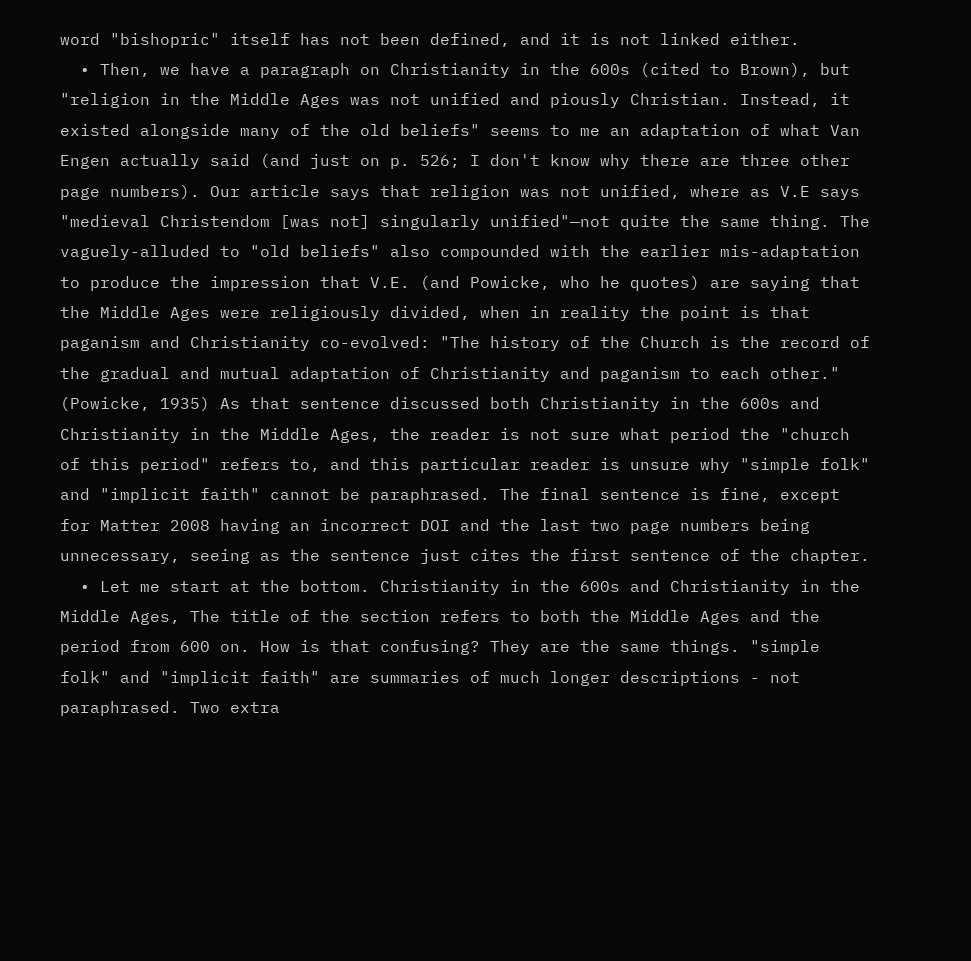word "bishopric" itself has not been defined, and it is not linked either.
  • Then, we have a paragraph on Christianity in the 600s (cited to Brown), but "religion in the Middle Ages was not unified and piously Christian. Instead, it existed alongside many of the old beliefs" seems to me an adaptation of what Van Engen actually said (and just on p. 526; I don't know why there are three other page numbers). Our article says that religion was not unified, where as V.E says "medieval Christendom [was not] singularly unified"—not quite the same thing. The vaguely-alluded to "old beliefs" also compounded with the earlier mis-adaptation to produce the impression that V.E. (and Powicke, who he quotes) are saying that the Middle Ages were religiously divided, when in reality the point is that paganism and Christianity co-evolved: "The history of the Church is the record of the gradual and mutual adaptation of Christianity and paganism to each other." (Powicke, 1935) As that sentence discussed both Christianity in the 600s and Christianity in the Middle Ages, the reader is not sure what period the "church of this period" refers to, and this particular reader is unsure why "simple folk" and "implicit faith" cannot be paraphrased. The final sentence is fine, except for Matter 2008 having an incorrect DOI and the last two page numbers being unnecessary, seeing as the sentence just cites the first sentence of the chapter.
  • Let me start at the bottom. Christianity in the 600s and Christianity in the Middle Ages, The title of the section refers to both the Middle Ages and the period from 600 on. How is that confusing? They are the same things. "simple folk" and "implicit faith" are summaries of much longer descriptions - not paraphrased. Two extra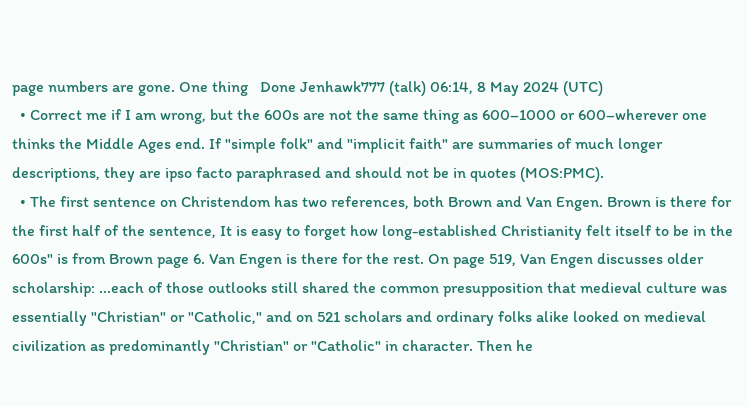page numbers are gone. One thing   Done Jenhawk777 (talk) 06:14, 8 May 2024 (UTC)
  • Correct me if I am wrong, but the 600s are not the same thing as 600–1000 or 600–wherever one thinks the Middle Ages end. If "simple folk" and "implicit faith" are summaries of much longer descriptions, they are ipso facto paraphrased and should not be in quotes (MOS:PMC).
  • The first sentence on Christendom has two references, both Brown and Van Engen. Brown is there for the first half of the sentence, It is easy to forget how long-established Christianity felt itself to be in the 600s" is from Brown page 6. Van Engen is there for the rest. On page 519, Van Engen discusses older scholarship: ...each of those outlooks still shared the common presupposition that medieval culture was essentially "Christian" or "Catholic," and on 521 scholars and ordinary folks alike looked on medieval civilization as predominantly "Christian" or "Catholic" in character. Then he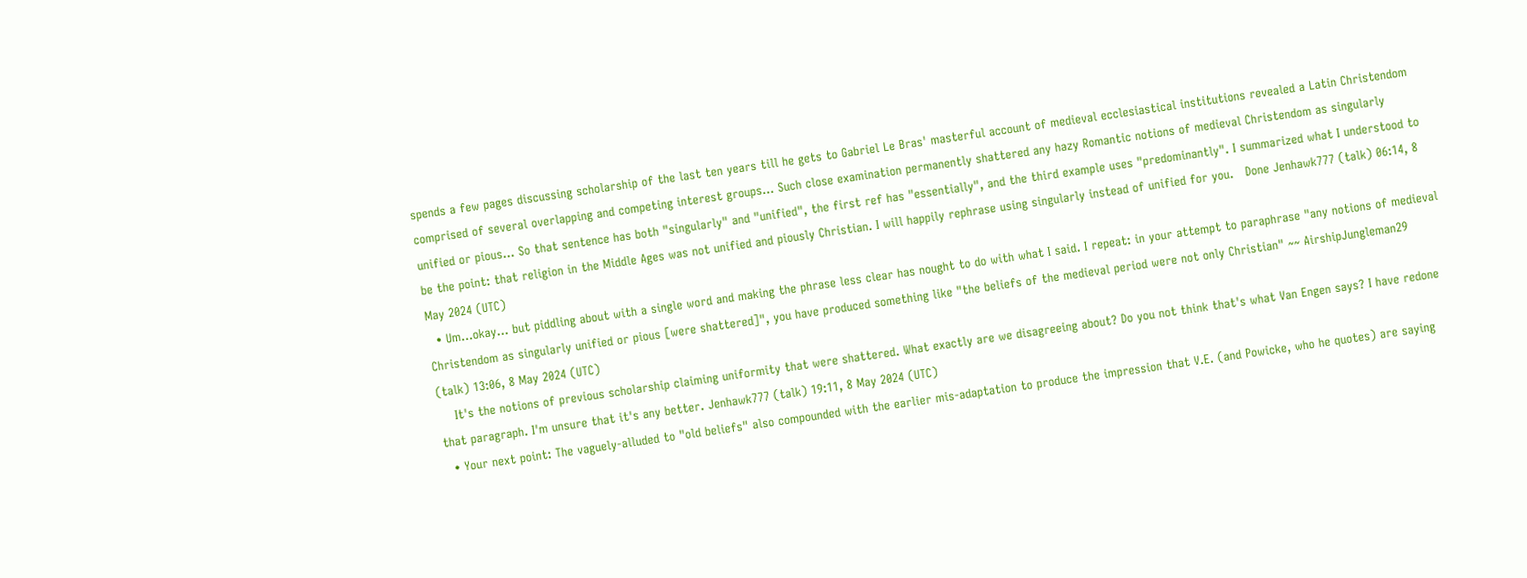spends a few pages discussing scholarship of the last ten years till he gets to Gabriel Le Bras' masterful account of medieval ecclesiastical institutions revealed a Latin Christendom comprised of several overlapping and competing interest groups... Such close examination permanently shattered any hazy Romantic notions of medieval Christendom as singularly unified or pious... So that sentence has both "singularly" and "unified", the first ref has "essentially", and the third example uses "predominantly". I summarized what I understood to be the point: that religion in the Middle Ages was not unified and piously Christian. I will happily rephrase using singularly instead of unified for you.   Done Jenhawk777 (talk) 06:14, 8 May 2024 (UTC)
  • Um...okay... but piddling about with a single word and making the phrase less clear has nought to do with what I said. I repeat: in your attempt to paraphrase "any notions of medieval Christendom as singularly unified or pious [were shattered]", you have produced something like "the beliefs of the medieval period were not only Christian" ~~ AirshipJungleman29 (talk) 13:06, 8 May 2024 (UTC)
    It's the notions of previous scholarship claiming uniformity that were shattered. What exactly are we disagreeing about? Do you not think that's what Van Engen says? I have redone that paragraph. I'm unsure that it's any better. Jenhawk777 (talk) 19:11, 8 May 2024 (UTC)
  • Your next point: The vaguely-alluded to "old beliefs" also compounded with the earlier mis-adaptation to produce the impression that V.E. (and Powicke, who he quotes) are saying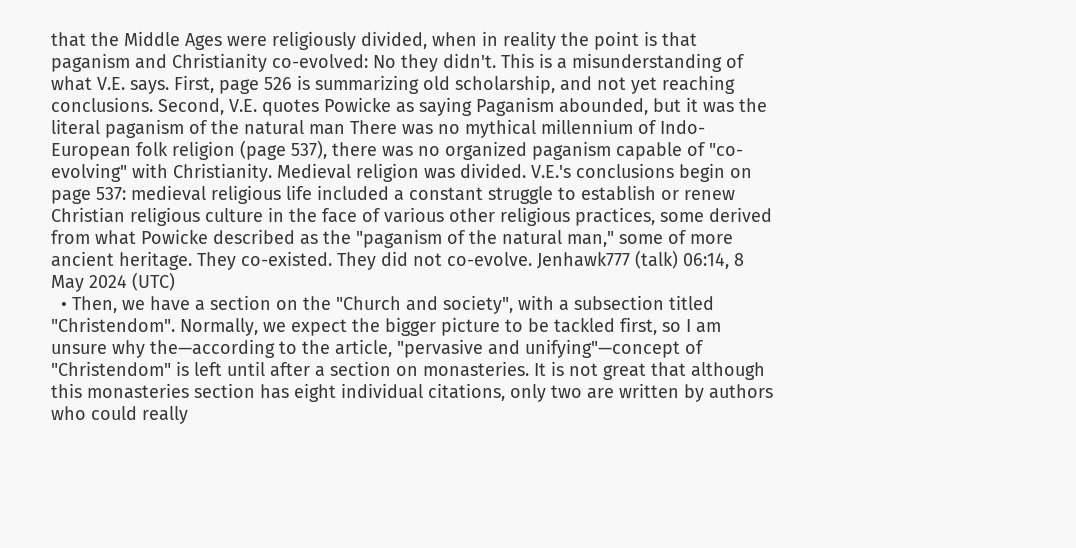that the Middle Ages were religiously divided, when in reality the point is that paganism and Christianity co-evolved: No they didn't. This is a misunderstanding of what V.E. says. First, page 526 is summarizing old scholarship, and not yet reaching conclusions. Second, V.E. quotes Powicke as saying Paganism abounded, but it was the literal paganism of the natural man There was no mythical millennium of Indo-European folk religion (page 537), there was no organized paganism capable of "co-evolving" with Christianity. Medieval religion was divided. V.E.'s conclusions begin on page 537: medieval religious life included a constant struggle to establish or renew Christian religious culture in the face of various other religious practices, some derived from what Powicke described as the "paganism of the natural man," some of more ancient heritage. They co-existed. They did not co-evolve. Jenhawk777 (talk) 06:14, 8 May 2024 (UTC)
  • Then, we have a section on the "Church and society", with a subsection titled "Christendom". Normally, we expect the bigger picture to be tackled first, so I am unsure why the—according to the article, "pervasive and unifying"—concept of "Christendom" is left until after a section on monasteries. It is not great that although this monasteries section has eight individual citations, only two are written by authors who could really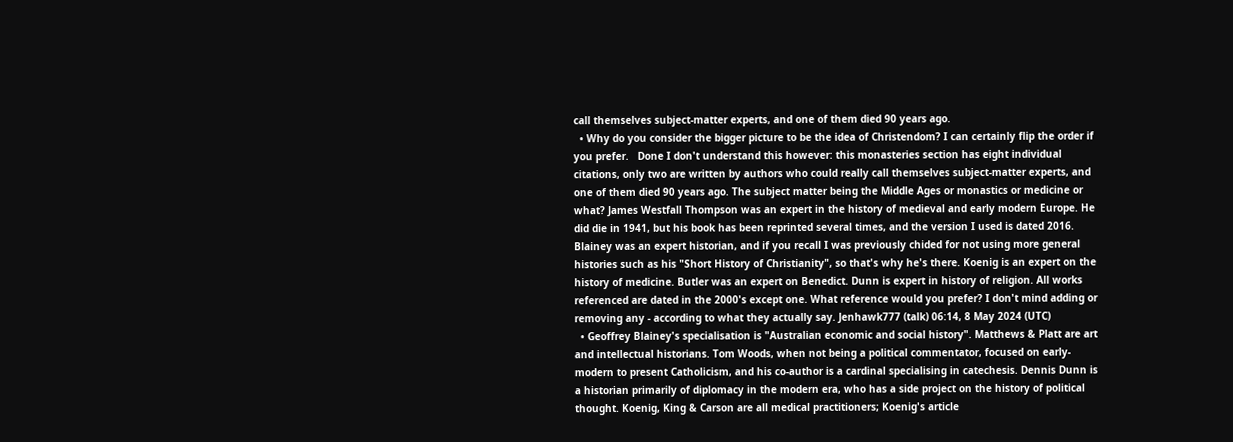call themselves subject-matter experts, and one of them died 90 years ago.
  • Why do you consider the bigger picture to be the idea of Christendom? I can certainly flip the order if you prefer.   Done I don't understand this however: this monasteries section has eight individual citations, only two are written by authors who could really call themselves subject-matter experts, and one of them died 90 years ago. The subject matter being the Middle Ages or monastics or medicine or what? James Westfall Thompson was an expert in the history of medieval and early modern Europe. He did die in 1941, but his book has been reprinted several times, and the version I used is dated 2016. Blainey was an expert historian, and if you recall I was previously chided for not using more general histories such as his "Short History of Christianity", so that's why he's there. Koenig is an expert on the history of medicine. Butler was an expert on Benedict. Dunn is expert in history of religion. All works referenced are dated in the 2000's except one. What reference would you prefer? I don't mind adding or removing any - according to what they actually say. Jenhawk777 (talk) 06:14, 8 May 2024 (UTC)
  • Geoffrey Blainey's specialisation is "Australian economic and social history". Matthews & Platt are art and intellectual historians. Tom Woods, when not being a political commentator, focused on early-modern to present Catholicism, and his co-author is a cardinal specialising in catechesis. Dennis Dunn is a historian primarily of diplomacy in the modern era, who has a side project on the history of political thought. Koenig, King & Carson are all medical practitioners; Koenig's article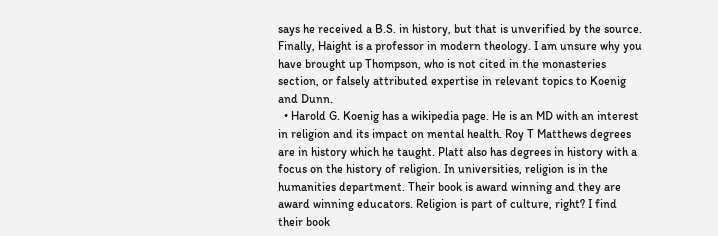says he received a B.S. in history, but that is unverified by the source. Finally, Haight is a professor in modern theology. I am unsure why you have brought up Thompson, who is not cited in the monasteries section, or falsely attributed expertise in relevant topics to Koenig and Dunn.
  • Harold G. Koenig has a wikipedia page. He is an MD with an interest in religion and its impact on mental health. Roy T Matthews degrees are in history which he taught. Platt also has degrees in history with a focus on the history of religion. In universities, religion is in the humanities department. Their book is award winning and they are award winning educators. Religion is part of culture, right? I find their book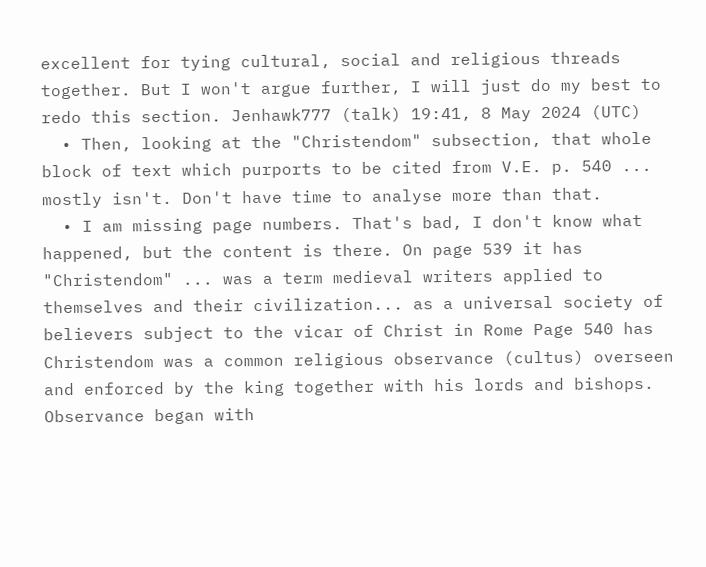excellent for tying cultural, social and religious threads together. But I won't argue further, I will just do my best to redo this section. Jenhawk777 (talk) 19:41, 8 May 2024 (UTC)
  • Then, looking at the "Christendom" subsection, that whole block of text which purports to be cited from V.E. p. 540 ... mostly isn't. Don't have time to analyse more than that.
  • I am missing page numbers. That's bad, I don't know what happened, but the content is there. On page 539 it has "Christendom" ... was a term medieval writers applied to themselves and their civilization... as a universal society of believers subject to the vicar of Christ in Rome Page 540 has Christendom was a common religious observance (cultus) overseen and enforced by the king together with his lords and bishops. Observance began with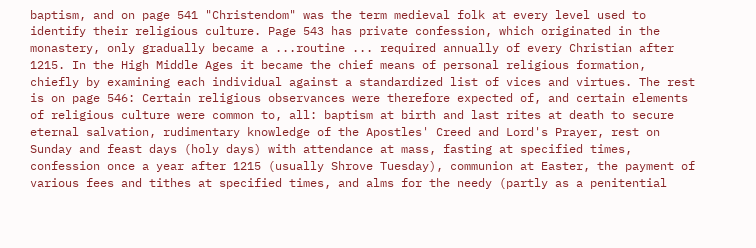baptism, and on page 541 "Christendom" was the term medieval folk at every level used to identify their religious culture. Page 543 has private confession, which originated in the monastery, only gradually became a ...routine ... required annually of every Christian after 1215. In the High Middle Ages it became the chief means of personal religious formation, chiefly by examining each individual against a standardized list of vices and virtues. The rest is on page 546: Certain religious observances were therefore expected of, and certain elements of religious culture were common to, all: baptism at birth and last rites at death to secure eternal salvation, rudimentary knowledge of the Apostles' Creed and Lord's Prayer, rest on Sunday and feast days (holy days) with attendance at mass, fasting at specified times, confession once a year after 1215 (usually Shrove Tuesday), communion at Easter, the payment of various fees and tithes at specified times, and alms for the needy (partly as a penitential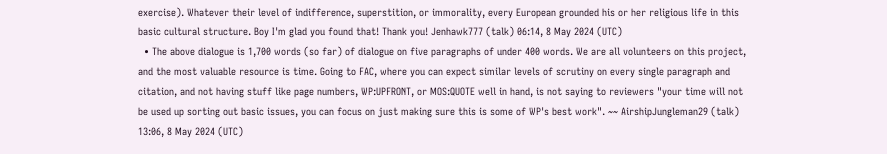exercise). Whatever their level of indifference, superstition, or immorality, every European grounded his or her religious life in this basic cultural structure. Boy I'm glad you found that! Thank you! Jenhawk777 (talk) 06:14, 8 May 2024 (UTC)
  • The above dialogue is 1,700 words (so far) of dialogue on five paragraphs of under 400 words. We are all volunteers on this project, and the most valuable resource is time. Going to FAC, where you can expect similar levels of scrutiny on every single paragraph and citation, and not having stuff like page numbers, WP:UPFRONT, or MOS:QUOTE well in hand, is not saying to reviewers "your time will not be used up sorting out basic issues, you can focus on just making sure this is some of WP's best work". ~~ AirshipJungleman29 (talk) 13:06, 8 May 2024 (UTC)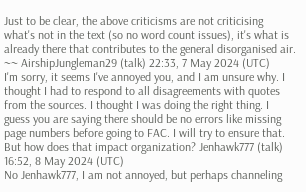Just to be clear, the above criticisms are not criticising what's not in the text (so no word count issues), it's what is already there that contributes to the general disorganised air. ~~ AirshipJungleman29 (talk) 22:33, 7 May 2024 (UTC)
I'm sorry, it seems I've annoyed you, and I am unsure why. I thought I had to respond to all disagreements with quotes from the sources. I thought I was doing the right thing. I guess you are saying there should be no errors like missing page numbers before going to FAC. I will try to ensure that. But how does that impact organization? Jenhawk777 (talk) 16:52, 8 May 2024 (UTC)
No Jenhawk777, I am not annoyed, but perhaps channeling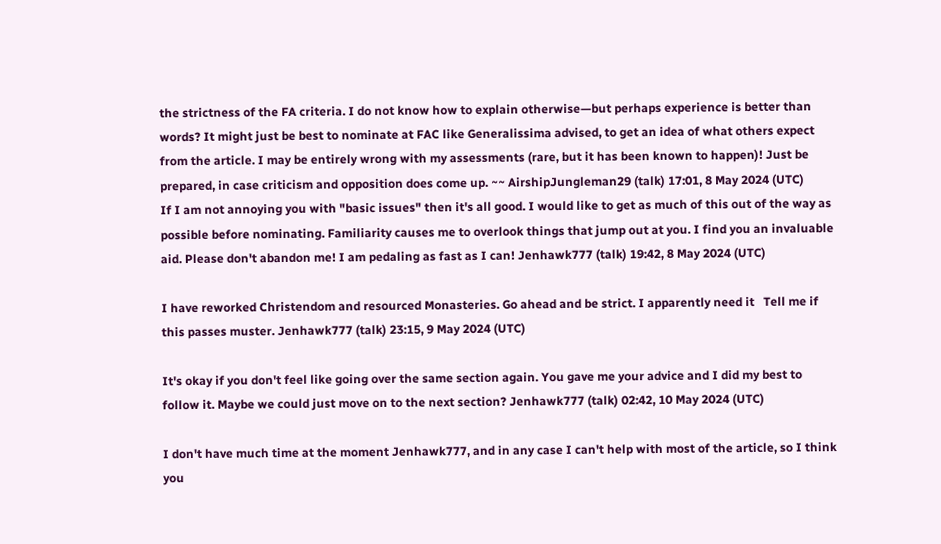the strictness of the FA criteria. I do not know how to explain otherwise—but perhaps experience is better than words? It might just be best to nominate at FAC like Generalissima advised, to get an idea of what others expect from the article. I may be entirely wrong with my assessments (rare, but it has been known to happen)! Just be prepared, in case criticism and opposition does come up. ~~ AirshipJungleman29 (talk) 17:01, 8 May 2024 (UTC)
If I am not annoying you with "basic issues" then it's all good. I would like to get as much of this out of the way as possible before nominating. Familiarity causes me to overlook things that jump out at you. I find you an invaluable aid. Please don't abandon me! I am pedaling as fast as I can! Jenhawk777 (talk) 19:42, 8 May 2024 (UTC)

I have reworked Christendom and resourced Monasteries. Go ahead and be strict. I apparently need it   Tell me if this passes muster. Jenhawk777 (talk) 23:15, 9 May 2024 (UTC)

It's okay if you don't feel like going over the same section again. You gave me your advice and I did my best to follow it. Maybe we could just move on to the next section? Jenhawk777 (talk) 02:42, 10 May 2024 (UTC)

I don't have much time at the moment Jenhawk777, and in any case I can't help with most of the article, so I think you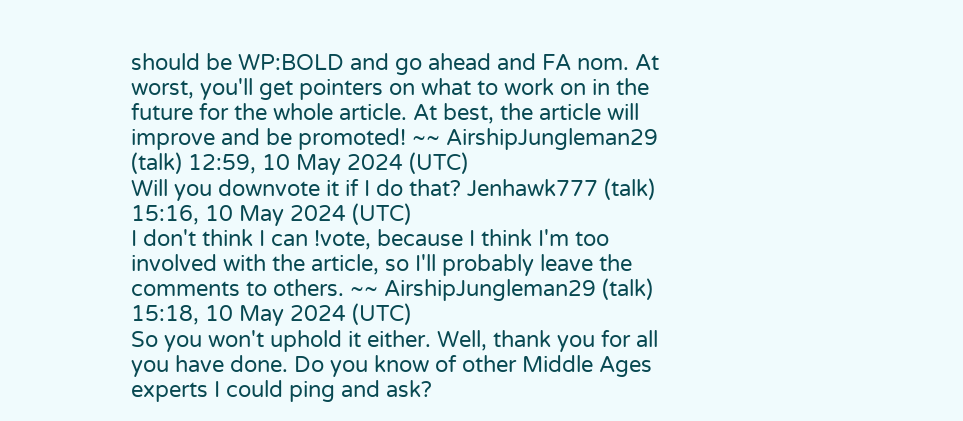should be WP:BOLD and go ahead and FA nom. At worst, you'll get pointers on what to work on in the future for the whole article. At best, the article will improve and be promoted! ~~ AirshipJungleman29 (talk) 12:59, 10 May 2024 (UTC)
Will you downvote it if I do that? Jenhawk777 (talk) 15:16, 10 May 2024 (UTC)
I don't think I can !vote, because I think I'm too involved with the article, so I'll probably leave the comments to others. ~~ AirshipJungleman29 (talk) 15:18, 10 May 2024 (UTC)
So you won't uphold it either. Well, thank you for all you have done. Do you know of other Middle Ages experts I could ping and ask?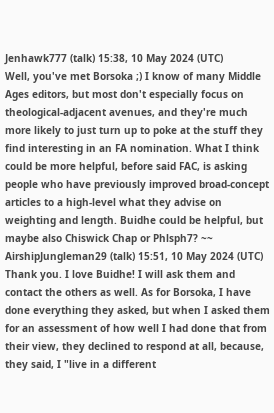Jenhawk777 (talk) 15:38, 10 May 2024 (UTC)
Well, you've met Borsoka ;) I know of many Middle Ages editors, but most don't especially focus on theological-adjacent avenues, and they're much more likely to just turn up to poke at the stuff they find interesting in an FA nomination. What I think could be more helpful, before said FAC, is asking people who have previously improved broad-concept articles to a high-level what they advise on weighting and length. Buidhe could be helpful, but maybe also Chiswick Chap or Phlsph7? ~~ AirshipJungleman29 (talk) 15:51, 10 May 2024 (UTC)
Thank you. I love Buidhe! I will ask them and contact the others as well. As for Borsoka, I have done everything they asked, but when I asked them for an assessment of how well I had done that from their view, they declined to respond at all, because, they said, I "live in a different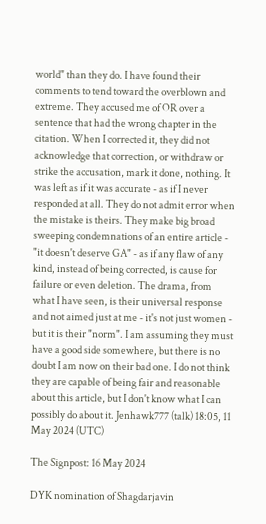world" than they do. I have found their comments to tend toward the overblown and extreme. They accused me of OR over a sentence that had the wrong chapter in the citation. When I corrected it, they did not acknowledge that correction, or withdraw or strike the accusation, mark it done, nothing. It was left as if it was accurate - as if I never responded at all. They do not admit error when the mistake is theirs. They make big broad sweeping condemnations of an entire article - "it doesn't deserve GA" - as if any flaw of any kind, instead of being corrected, is cause for failure or even deletion. The drama, from what I have seen, is their universal response and not aimed just at me - it's not just women - but it is their "norm". I am assuming they must have a good side somewhere, but there is no doubt I am now on their bad one. I do not think they are capable of being fair and reasonable about this article, but I don't know what I can possibly do about it. Jenhawk777 (talk) 18:05, 11 May 2024 (UTC)

The Signpost: 16 May 2024

DYK nomination of Shagdarjavin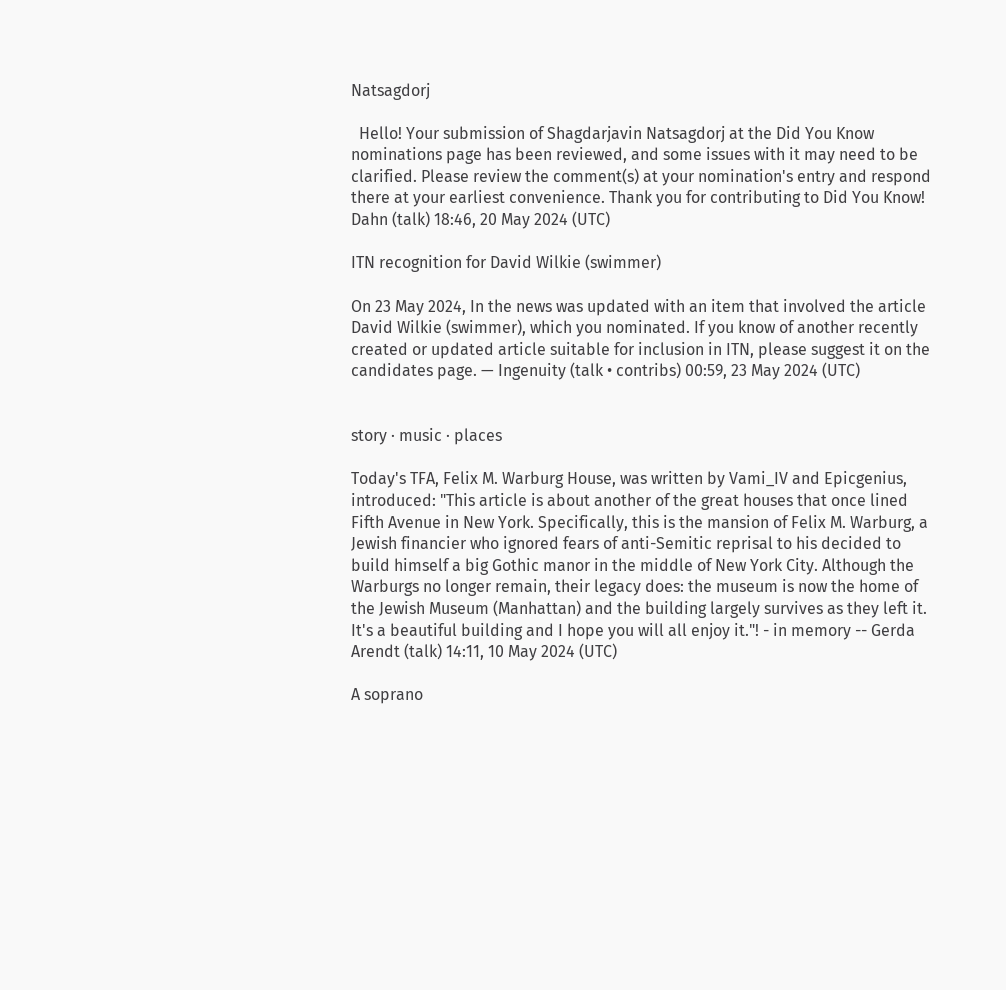Natsagdorj

  Hello! Your submission of Shagdarjavin Natsagdorj at the Did You Know nominations page has been reviewed, and some issues with it may need to be clarified. Please review the comment(s) at your nomination's entry and respond there at your earliest convenience. Thank you for contributing to Did You Know! Dahn (talk) 18:46, 20 May 2024 (UTC)

ITN recognition for David Wilkie (swimmer)

On 23 May 2024, In the news was updated with an item that involved the article David Wilkie (swimmer), which you nominated. If you know of another recently created or updated article suitable for inclusion in ITN, please suggest it on the candidates page. — Ingenuity (talk • contribs) 00:59, 23 May 2024 (UTC)


story · music · places

Today's TFA, Felix M. Warburg House, was written by Vami_IV and Epicgenius, introduced: "This article is about another of the great houses that once lined Fifth Avenue in New York. Specifically, this is the mansion of Felix M. Warburg, a Jewish financier who ignored fears of anti-Semitic reprisal to his decided to build himself a big Gothic manor in the middle of New York City. Although the Warburgs no longer remain, their legacy does: the museum is now the home of the Jewish Museum (Manhattan) and the building largely survives as they left it. It's a beautiful building and I hope you will all enjoy it."! - in memory -- Gerda Arendt (talk) 14:11, 10 May 2024 (UTC)

A soprano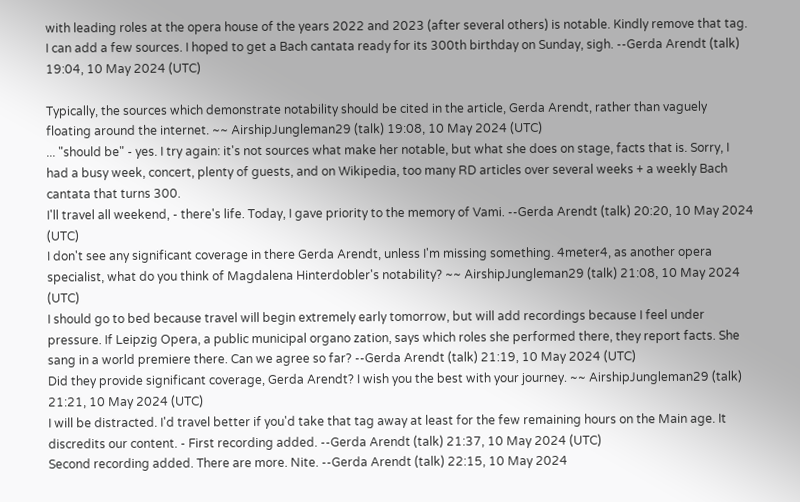with leading roles at the opera house of the years 2022 and 2023 (after several others) is notable. Kindly remove that tag. I can add a few sources. I hoped to get a Bach cantata ready for its 300th birthday on Sunday, sigh. --Gerda Arendt (talk) 19:04, 10 May 2024 (UTC)

Typically, the sources which demonstrate notability should be cited in the article, Gerda Arendt, rather than vaguely floating around the internet. ~~ AirshipJungleman29 (talk) 19:08, 10 May 2024 (UTC)
... "should be" - yes. I try again: it's not sources what make her notable, but what she does on stage, facts that is. Sorry, I had a busy week, concert, plenty of guests, and on Wikipedia, too many RD articles over several weeks + a weekly Bach cantata that turns 300.
I'll travel all weekend, - there's life. Today, I gave priority to the memory of Vami. --Gerda Arendt (talk) 20:20, 10 May 2024 (UTC)
I don't see any significant coverage in there Gerda Arendt, unless I'm missing something. 4meter4, as another opera specialist, what do you think of Magdalena Hinterdobler's notability? ~~ AirshipJungleman29 (talk) 21:08, 10 May 2024 (UTC)
I should go to bed because travel will begin extremely early tomorrow, but will add recordings because I feel under pressure. If Leipzig Opera, a public municipal organo zation, says which roles she performed there, they report facts. She sang in a world premiere there. Can we agree so far? --Gerda Arendt (talk) 21:19, 10 May 2024 (UTC)
Did they provide significant coverage, Gerda Arendt? I wish you the best with your journey. ~~ AirshipJungleman29 (talk) 21:21, 10 May 2024 (UTC)
I will be distracted. I'd travel better if you'd take that tag away at least for the few remaining hours on the Main age. It discredits our content. - First recording added. --Gerda Arendt (talk) 21:37, 10 May 2024 (UTC)
Second recording added. There are more. Nite. --Gerda Arendt (talk) 22:15, 10 May 2024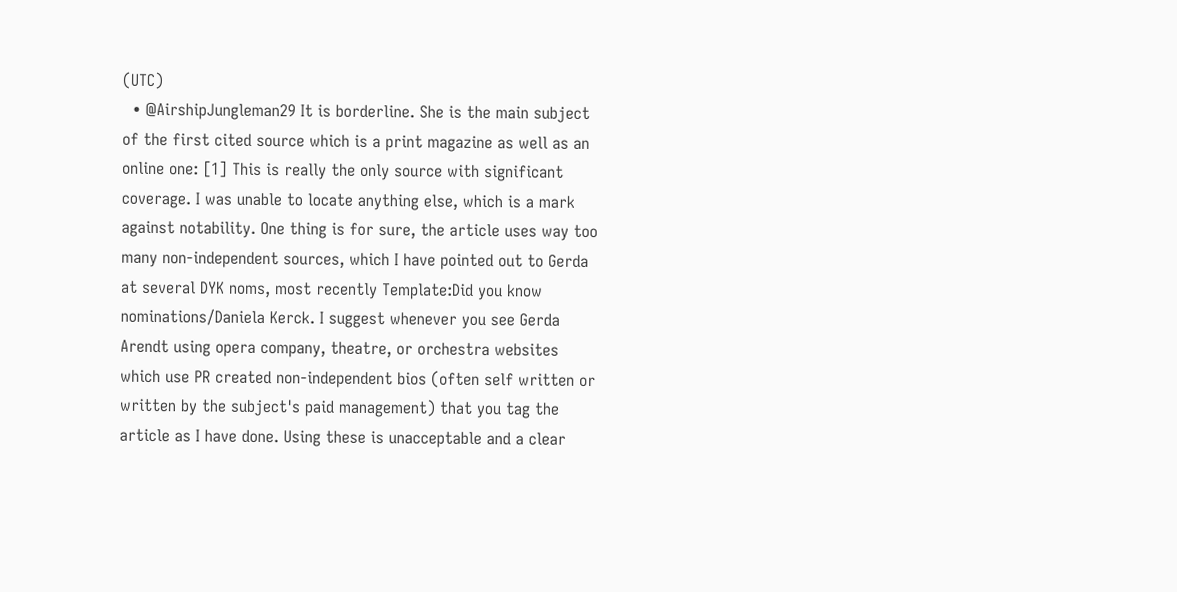(UTC)
  • @AirshipJungleman29 It is borderline. She is the main subject of the first cited source which is a print magazine as well as an online one: [1] This is really the only source with significant coverage. I was unable to locate anything else, which is a mark against notability. One thing is for sure, the article uses way too many non-independent sources, which I have pointed out to Gerda at several DYK noms, most recently Template:Did you know nominations/Daniela Kerck. I suggest whenever you see Gerda Arendt using opera company, theatre, or orchestra websites which use PR created non-independent bios (often self written or written by the subject's paid management) that you tag the article as I have done. Using these is unacceptable and a clear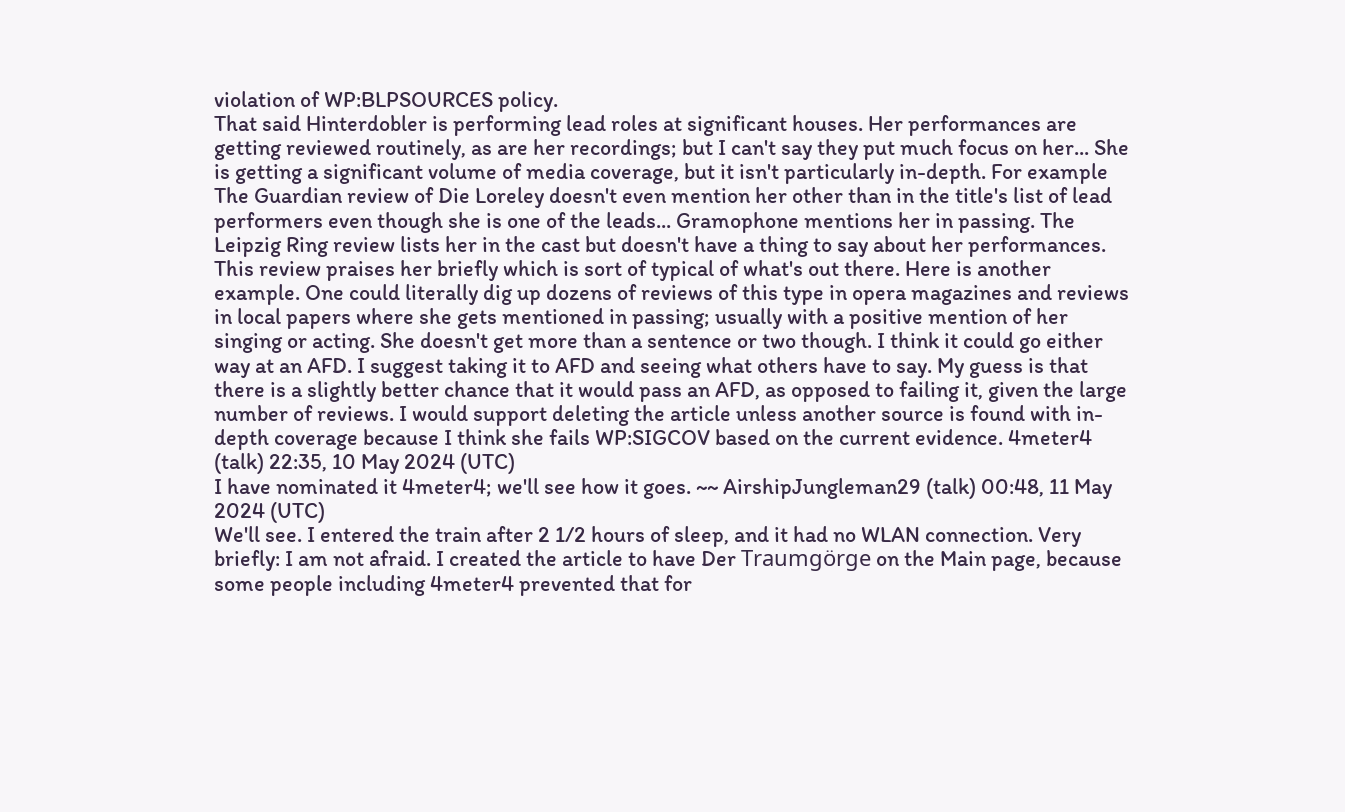violation of WP:BLPSOURCES policy.
That said Hinterdobler is performing lead roles at significant houses. Her performances are getting reviewed routinely, as are her recordings; but I can't say they put much focus on her... She is getting a significant volume of media coverage, but it isn't particularly in-depth. For example The Guardian review of Die Loreley doesn't even mention her other than in the title's list of lead performers even though she is one of the leads... Gramophone mentions her in passing. The Leipzig Ring review lists her in the cast but doesn't have a thing to say about her performances. This review praises her briefly which is sort of typical of what's out there. Here is another example. One could literally dig up dozens of reviews of this type in opera magazines and reviews in local papers where she gets mentioned in passing; usually with a positive mention of her singing or acting. She doesn't get more than a sentence or two though. I think it could go either way at an AFD. I suggest taking it to AFD and seeing what others have to say. My guess is that there is a slightly better chance that it would pass an AFD, as opposed to failing it, given the large number of reviews. I would support deleting the article unless another source is found with in-depth coverage because I think she fails WP:SIGCOV based on the current evidence. 4meter4 (talk) 22:35, 10 May 2024 (UTC)
I have nominated it 4meter4; we'll see how it goes. ~~ AirshipJungleman29 (talk) 00:48, 11 May 2024 (UTC)
We'll see. I entered the train after 2 1/2 hours of sleep, and it had no WLAN connection. Very briefly: I am not afraid. I created the article to have Der Traumgörge on the Main page, because some people including 4meter4 prevented that for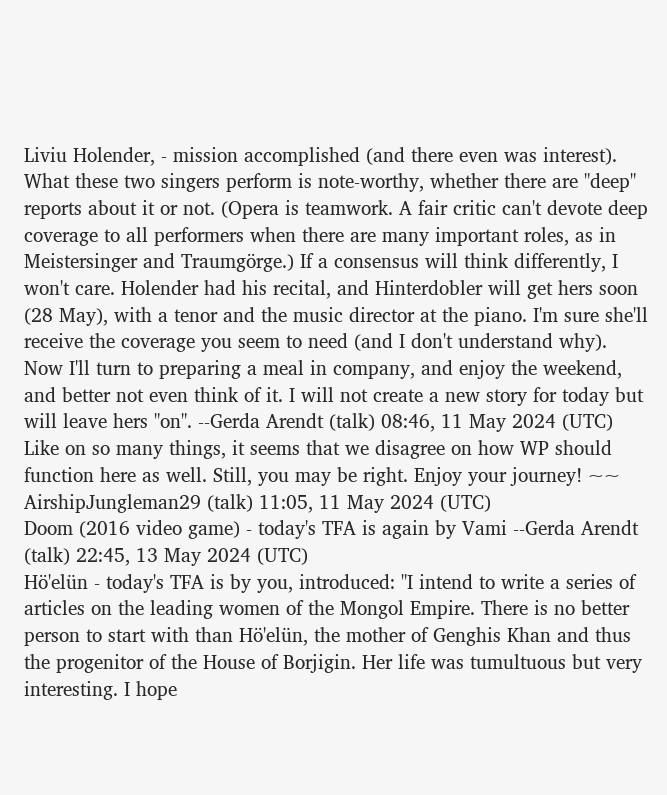Liviu Holender, - mission accomplished (and there even was interest). What these two singers perform is note-worthy, whether there are "deep" reports about it or not. (Opera is teamwork. A fair critic can't devote deep coverage to all performers when there are many important roles, as in Meistersinger and Traumgörge.) If a consensus will think differently, I won't care. Holender had his recital, and Hinterdobler will get hers soon (28 May), with a tenor and the music director at the piano. I'm sure she'll receive the coverage you seem to need (and I don't understand why). Now I'll turn to preparing a meal in company, and enjoy the weekend, and better not even think of it. I will not create a new story for today but will leave hers "on". --Gerda Arendt (talk) 08:46, 11 May 2024 (UTC)
Like on so many things, it seems that we disagree on how WP should function here as well. Still, you may be right. Enjoy your journey! ~~ AirshipJungleman29 (talk) 11:05, 11 May 2024 (UTC)
Doom (2016 video game) - today's TFA is again by Vami --Gerda Arendt (talk) 22:45, 13 May 2024 (UTC)
Hö'elün - today's TFA is by you, introduced: "I intend to write a series of articles on the leading women of the Mongol Empire. There is no better person to start with than Hö'elün, the mother of Genghis Khan and thus the progenitor of the House of Borjigin. Her life was tumultuous but very interesting. I hope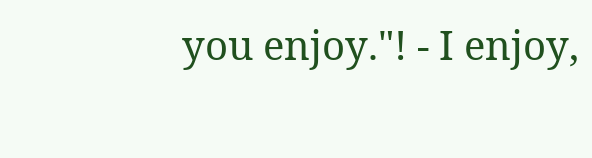you enjoy."! - I enjoy,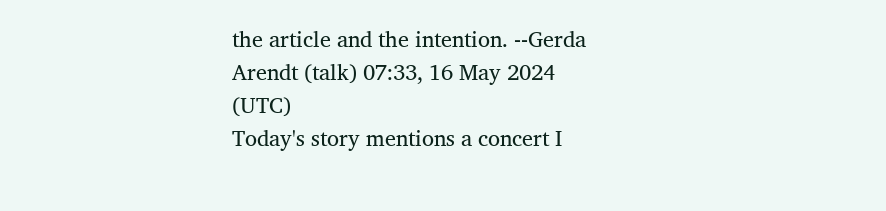the article and the intention. --Gerda Arendt (talk) 07:33, 16 May 2024 (UTC)
Today's story mentions a concert I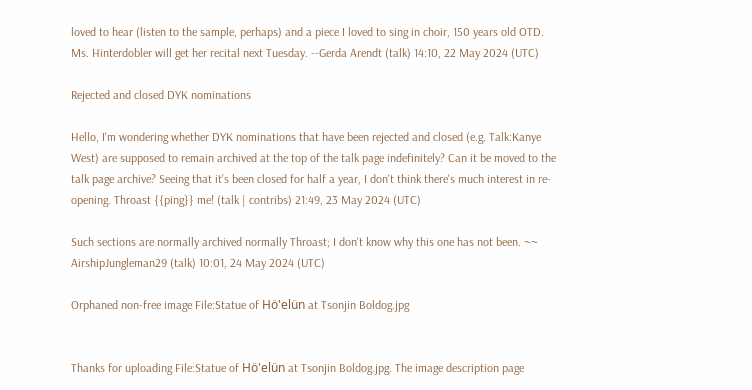loved to hear (listen to the sample, perhaps) and a piece I loved to sing in choir, 150 years old OTD. Ms. Hinterdobler will get her recital next Tuesday. --Gerda Arendt (talk) 14:10, 22 May 2024 (UTC)

Rejected and closed DYK nominations

Hello, I'm wondering whether DYK nominations that have been rejected and closed (e.g. Talk:Kanye West) are supposed to remain archived at the top of the talk page indefinitely? Can it be moved to the talk page archive? Seeing that it's been closed for half a year, I don't think there's much interest in re-opening. Throast {{ping}} me! (talk | contribs) 21:49, 23 May 2024 (UTC)

Such sections are normally archived normally Throast; I don't know why this one has not been. ~~ AirshipJungleman29 (talk) 10:01, 24 May 2024 (UTC)

Orphaned non-free image File:Statue of Hö'elün at Tsonjin Boldog.jpg


Thanks for uploading File:Statue of Hö'elün at Tsonjin Boldog.jpg. The image description page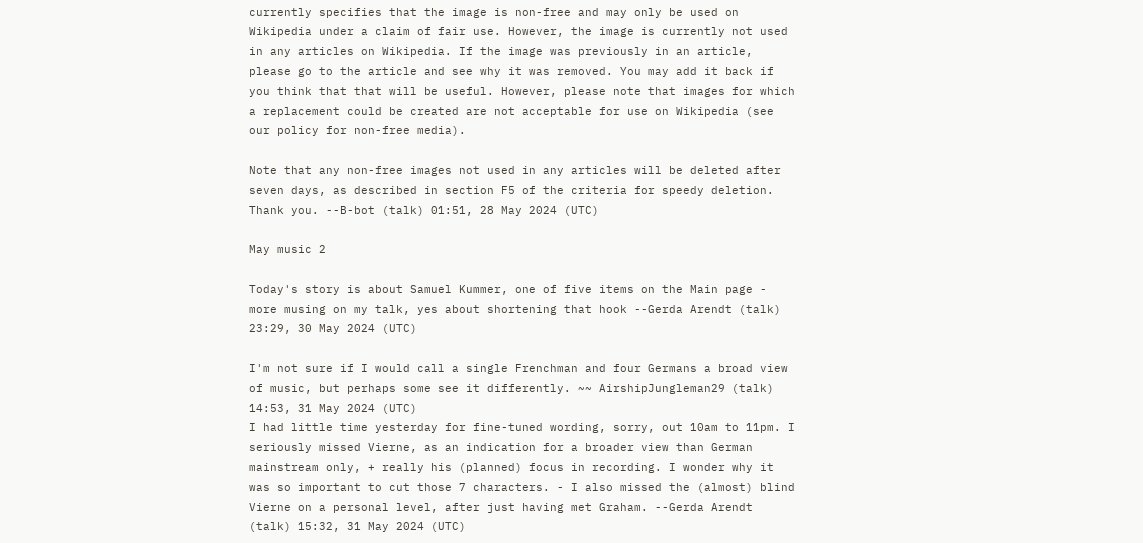currently specifies that the image is non-free and may only be used on Wikipedia under a claim of fair use. However, the image is currently not used in any articles on Wikipedia. If the image was previously in an article, please go to the article and see why it was removed. You may add it back if you think that that will be useful. However, please note that images for which a replacement could be created are not acceptable for use on Wikipedia (see our policy for non-free media).

Note that any non-free images not used in any articles will be deleted after seven days, as described in section F5 of the criteria for speedy deletion. Thank you. --B-bot (talk) 01:51, 28 May 2024 (UTC)

May music 2

Today's story is about Samuel Kummer, one of five items on the Main page - more musing on my talk, yes about shortening that hook --Gerda Arendt (talk) 23:29, 30 May 2024 (UTC)

I'm not sure if I would call a single Frenchman and four Germans a broad view of music, but perhaps some see it differently. ~~ AirshipJungleman29 (talk) 14:53, 31 May 2024 (UTC)
I had little time yesterday for fine-tuned wording, sorry, out 10am to 11pm. I seriously missed Vierne, as an indication for a broader view than German mainstream only, + really his (planned) focus in recording. I wonder why it was so important to cut those 7 characters. - I also missed the (almost) blind Vierne on a personal level, after just having met Graham. --Gerda Arendt (talk) 15:32, 31 May 2024 (UTC)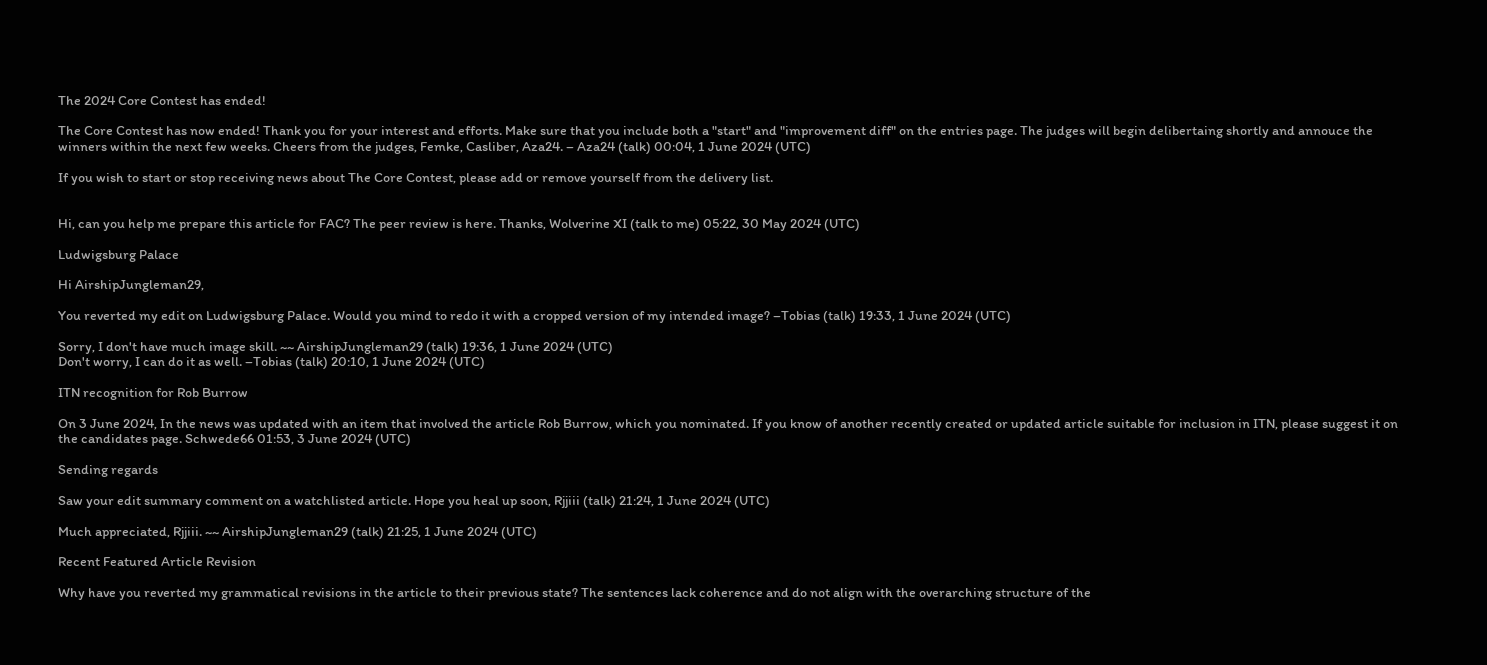The 2024 Core Contest has ended!

The Core Contest has now ended! Thank you for your interest and efforts. Make sure that you include both a "start" and "improvement diff" on the entries page. The judges will begin delibertaing shortly and annouce the winners within the next few weeks. Cheers from the judges, Femke, Casliber, Aza24. – Aza24 (talk) 00:04, 1 June 2024 (UTC)

If you wish to start or stop receiving news about The Core Contest, please add or remove yourself from the delivery list.


Hi, can you help me prepare this article for FAC? The peer review is here. Thanks, Wolverine XI (talk to me) 05:22, 30 May 2024 (UTC)

Ludwigsburg Palace

Hi AirshipJungleman29,

You reverted my edit on Ludwigsburg Palace. Would you mind to redo it with a cropped version of my intended image? –Tobias (talk) 19:33, 1 June 2024 (UTC)

Sorry, I don't have much image skill. ~~ AirshipJungleman29 (talk) 19:36, 1 June 2024 (UTC)
Don't worry, I can do it as well. –Tobias (talk) 20:10, 1 June 2024 (UTC)

ITN recognition for Rob Burrow

On 3 June 2024, In the news was updated with an item that involved the article Rob Burrow, which you nominated. If you know of another recently created or updated article suitable for inclusion in ITN, please suggest it on the candidates page. Schwede66 01:53, 3 June 2024 (UTC)

Sending regards

Saw your edit summary comment on a watchlisted article. Hope you heal up soon, Rjjiii (talk) 21:24, 1 June 2024 (UTC)

Much appreciated, Rjjiii. ~~ AirshipJungleman29 (talk) 21:25, 1 June 2024 (UTC)

Recent Featured Article Revision

Why have you reverted my grammatical revisions in the article to their previous state? The sentences lack coherence and do not align with the overarching structure of the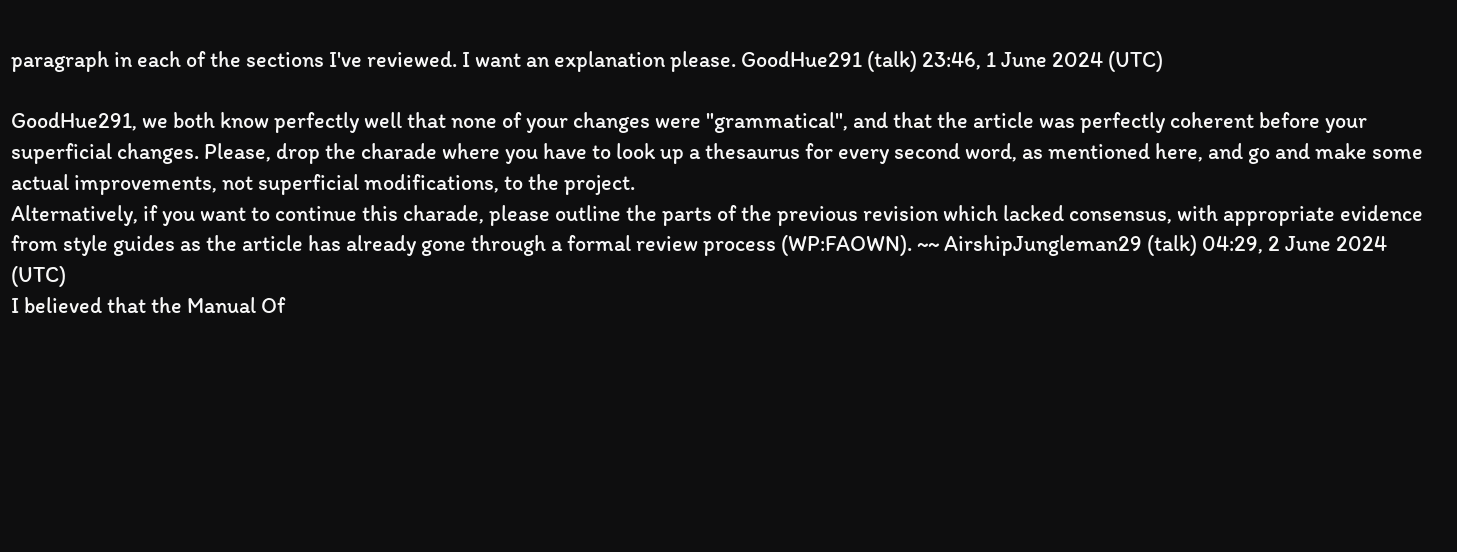paragraph in each of the sections I've reviewed. I want an explanation please. GoodHue291 (talk) 23:46, 1 June 2024 (UTC)

GoodHue291, we both know perfectly well that none of your changes were "grammatical", and that the article was perfectly coherent before your superficial changes. Please, drop the charade where you have to look up a thesaurus for every second word, as mentioned here, and go and make some actual improvements, not superficial modifications, to the project.
Alternatively, if you want to continue this charade, please outline the parts of the previous revision which lacked consensus, with appropriate evidence from style guides as the article has already gone through a formal review process (WP:FAOWN). ~~ AirshipJungleman29 (talk) 04:29, 2 June 2024 (UTC)
I believed that the Manual Of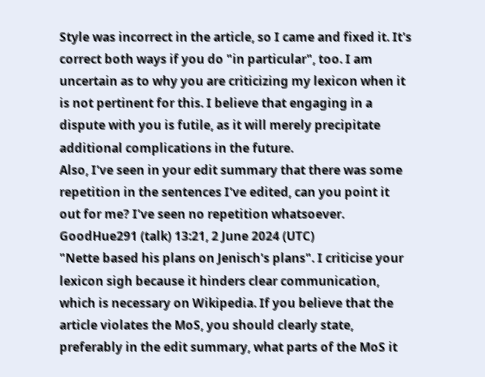Style was incorrect in the article, so I came and fixed it. It's correct both ways if you do "in particular", too. I am uncertain as to why you are criticizing my lexicon when it is not pertinent for this. I believe that engaging in a dispute with you is futile, as it will merely precipitate additional complications in the future.
Also, I've seen in your edit summary that there was some repetition in the sentences I've edited, can you point it out for me? I've seen no repetition whatsoever. GoodHue291 (talk) 13:21, 2 June 2024 (UTC)
"Nette based his plans on Jenisch's plans". I criticise your lexicon sigh because it hinders clear communication, which is necessary on Wikipedia. If you believe that the article violates the MoS, you should clearly state, preferably in the edit summary, what parts of the MoS it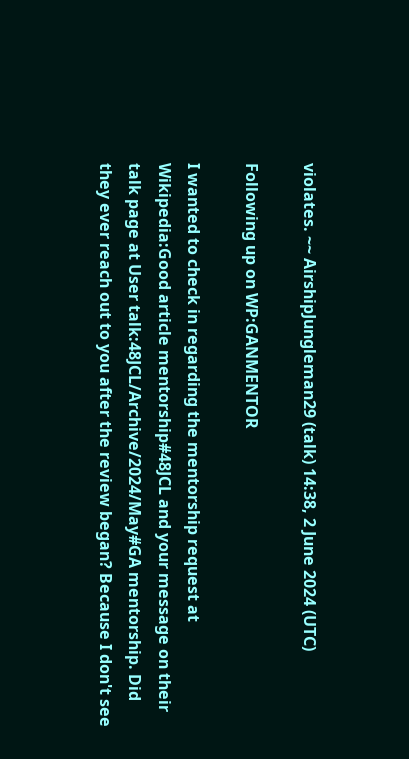violates. ~~ AirshipJungleman29 (talk) 14:38, 2 June 2024 (UTC)

Following up on WP:GANMENTOR

I wanted to check in regarding the mentorship request at Wikipedia:Good article mentorship#48JCL and your message on their talk page at User talk:48JCL/Archive/2024/May#GA mentorship. Did they ever reach out to you after the review began? Because I don't see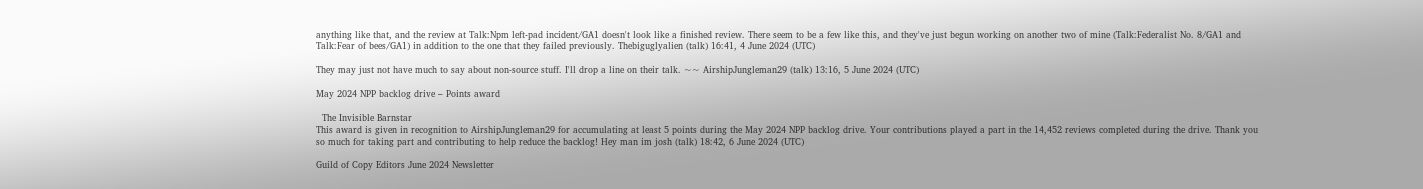anything like that, and the review at Talk:Npm left-pad incident/GA1 doesn't look like a finished review. There seem to be a few like this, and they've just begun working on another two of mine (Talk:Federalist No. 8/GA1 and Talk:Fear of bees/GA1) in addition to the one that they failed previously. Thebiguglyalien (talk) 16:41, 4 June 2024 (UTC)

They may just not have much to say about non-source stuff. I'll drop a line on their talk. ~~ AirshipJungleman29 (talk) 13:16, 5 June 2024 (UTC)

May 2024 NPP backlog drive – Points award

  The Invisible Barnstar
This award is given in recognition to AirshipJungleman29 for accumulating at least 5 points during the May 2024 NPP backlog drive. Your contributions played a part in the 14,452 reviews completed during the drive. Thank you so much for taking part and contributing to help reduce the backlog! Hey man im josh (talk) 18:42, 6 June 2024 (UTC)

Guild of Copy Editors June 2024 Newsletter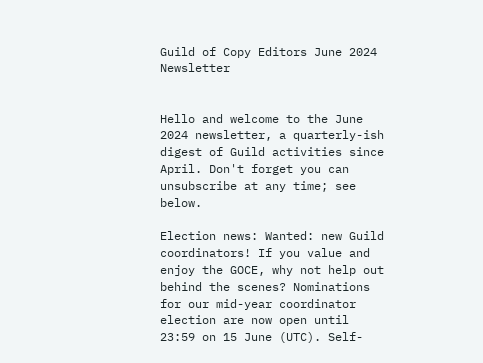Guild of Copy Editors June 2024 Newsletter


Hello and welcome to the June 2024 newsletter, a quarterly-ish digest of Guild activities since April. Don't forget you can unsubscribe at any time; see below.

Election news: Wanted: new Guild coordinators! If you value and enjoy the GOCE, why not help out behind the scenes? Nominations for our mid-year coordinator election are now open until 23:59 on 15 June (UTC). Self-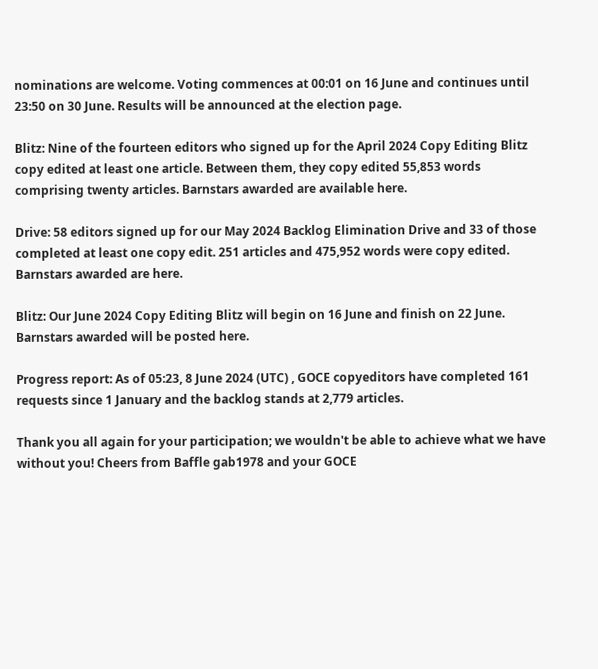nominations are welcome. Voting commences at 00:01 on 16 June and continues until 23:50 on 30 June. Results will be announced at the election page.

Blitz: Nine of the fourteen editors who signed up for the April 2024 Copy Editing Blitz copy edited at least one article. Between them, they copy edited 55,853 words comprising twenty articles. Barnstars awarded are available here.

Drive: 58 editors signed up for our May 2024 Backlog Elimination Drive and 33 of those completed at least one copy edit. 251 articles and 475,952 words were copy edited. Barnstars awarded are here.

Blitz: Our June 2024 Copy Editing Blitz will begin on 16 June and finish on 22 June. Barnstars awarded will be posted here.

Progress report: As of 05:23, 8 June 2024 (UTC) , GOCE copyeditors have completed 161 requests since 1 January and the backlog stands at 2,779 articles.

Thank you all again for your participation; we wouldn't be able to achieve what we have without you! Cheers from Baffle gab1978 and your GOCE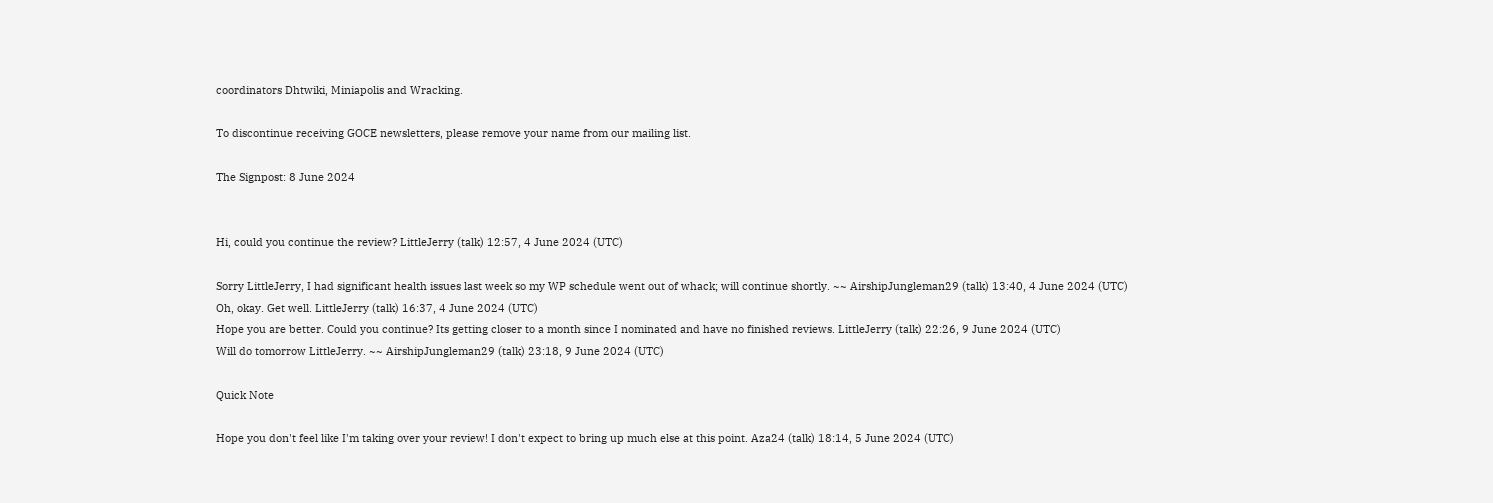coordinators Dhtwiki, Miniapolis and Wracking.

To discontinue receiving GOCE newsletters, please remove your name from our mailing list.

The Signpost: 8 June 2024


Hi, could you continue the review? LittleJerry (talk) 12:57, 4 June 2024 (UTC)

Sorry LittleJerry, I had significant health issues last week so my WP schedule went out of whack; will continue shortly. ~~ AirshipJungleman29 (talk) 13:40, 4 June 2024 (UTC)
Oh, okay. Get well. LittleJerry (talk) 16:37, 4 June 2024 (UTC)
Hope you are better. Could you continue? Its getting closer to a month since I nominated and have no finished reviews. LittleJerry (talk) 22:26, 9 June 2024 (UTC)
Will do tomorrow LittleJerry. ~~ AirshipJungleman29 (talk) 23:18, 9 June 2024 (UTC)

Quick Note

Hope you don't feel like I'm taking over your review! I don't expect to bring up much else at this point. Aza24 (talk) 18:14, 5 June 2024 (UTC)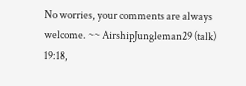No worries, your comments are always welcome. ~~ AirshipJungleman29 (talk) 19:18,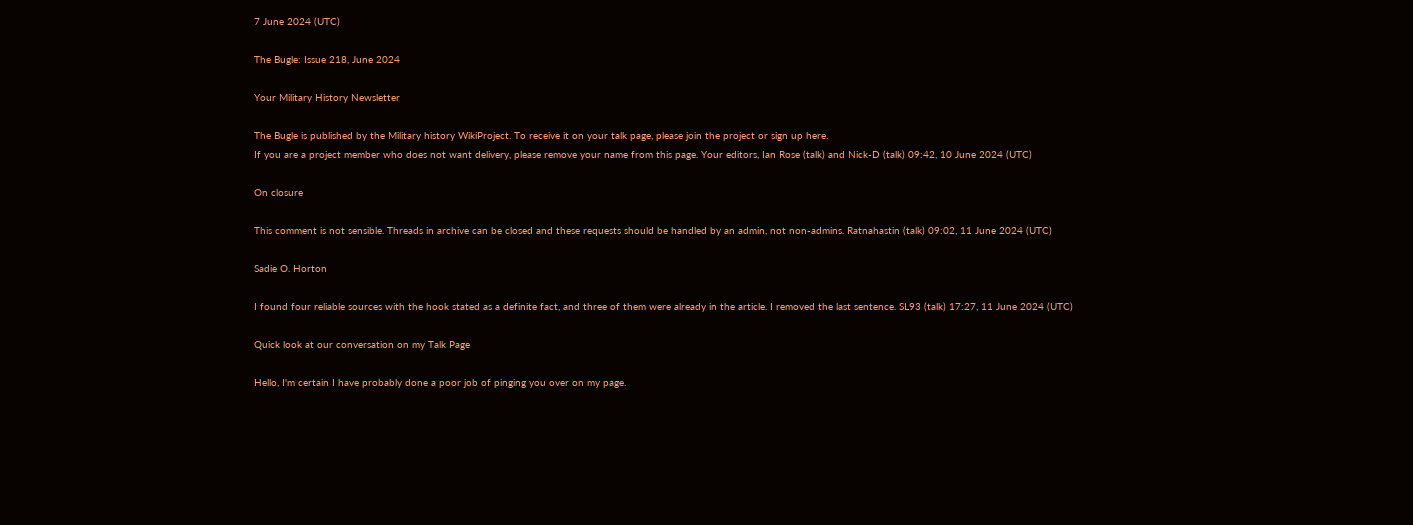7 June 2024 (UTC)

The Bugle: Issue 218, June 2024

Your Military History Newsletter

The Bugle is published by the Military history WikiProject. To receive it on your talk page, please join the project or sign up here.
If you are a project member who does not want delivery, please remove your name from this page. Your editors, Ian Rose (talk) and Nick-D (talk) 09:42, 10 June 2024 (UTC)

On closure

This comment is not sensible. Threads in archive can be closed and these requests should be handled by an admin, not non-admins. Ratnahastin (talk) 09:02, 11 June 2024 (UTC)

Sadie O. Horton

I found four reliable sources with the hook stated as a definite fact, and three of them were already in the article. I removed the last sentence. SL93 (talk) 17:27, 11 June 2024 (UTC)

Quick look at our conversation on my Talk Page

Hello, I'm certain I have probably done a poor job of pinging you over on my page.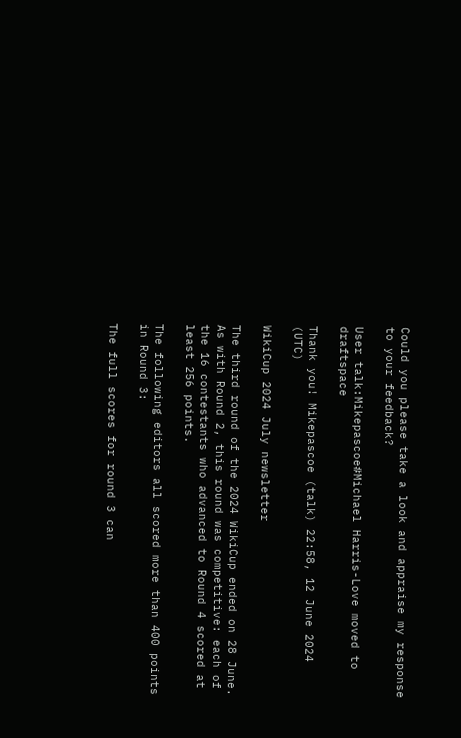Could you please take a look and appraise my response to your feedback?

User talk:Mikepascoe#Michael Harris-Love moved to draftspace

Thank you! Mikepascoe (talk) 22:58, 12 June 2024 (UTC)

WikiCup 2024 July newsletter

The third round of the 2024 WikiCup ended on 28 June. As with Round 2, this round was competitive: each of the 16 contestants who advanced to Round 4 scored at least 256 points.

The following editors all scored more than 400 points in Round 3:

The full scores for round 3 can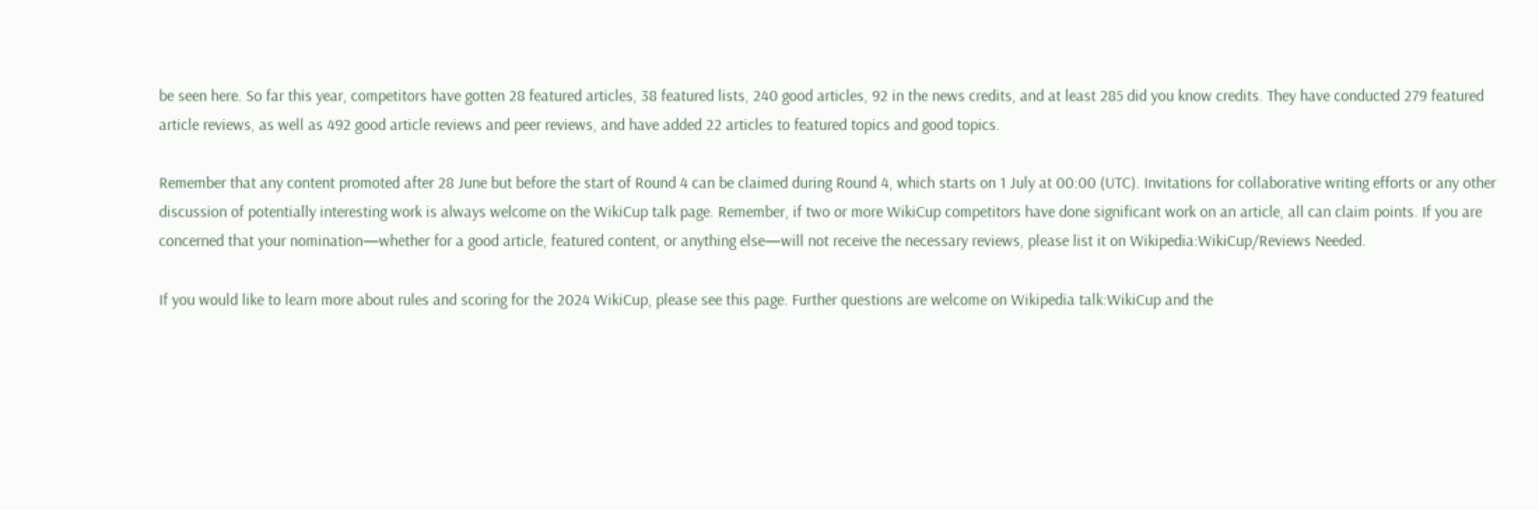be seen here. So far this year, competitors have gotten 28 featured articles, 38 featured lists, 240 good articles, 92 in the news credits, and at least 285 did you know credits. They have conducted 279 featured article reviews, as well as 492 good article reviews and peer reviews, and have added 22 articles to featured topics and good topics.

Remember that any content promoted after 28 June but before the start of Round 4 can be claimed during Round 4, which starts on 1 July at 00:00 (UTC). Invitations for collaborative writing efforts or any other discussion of potentially interesting work is always welcome on the WikiCup talk page. Remember, if two or more WikiCup competitors have done significant work on an article, all can claim points. If you are concerned that your nomination—whether for a good article, featured content, or anything else—will not receive the necessary reviews, please list it on Wikipedia:WikiCup/Reviews Needed.

If you would like to learn more about rules and scoring for the 2024 WikiCup, please see this page. Further questions are welcome on Wikipedia talk:WikiCup and the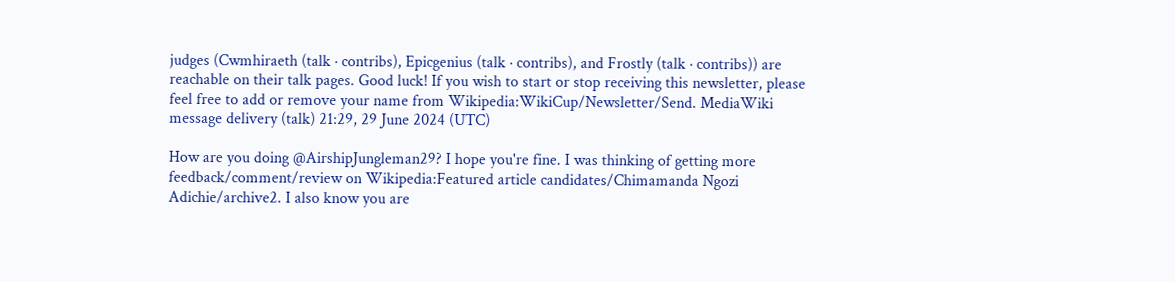judges (Cwmhiraeth (talk · contribs), Epicgenius (talk · contribs), and Frostly (talk · contribs)) are reachable on their talk pages. Good luck! If you wish to start or stop receiving this newsletter, please feel free to add or remove your name from Wikipedia:WikiCup/Newsletter/Send. MediaWiki message delivery (talk) 21:29, 29 June 2024 (UTC)

How are you doing @AirshipJungleman29? I hope you're fine. I was thinking of getting more feedback/comment/review on Wikipedia:Featured article candidates/Chimamanda Ngozi Adichie/archive2. I also know you are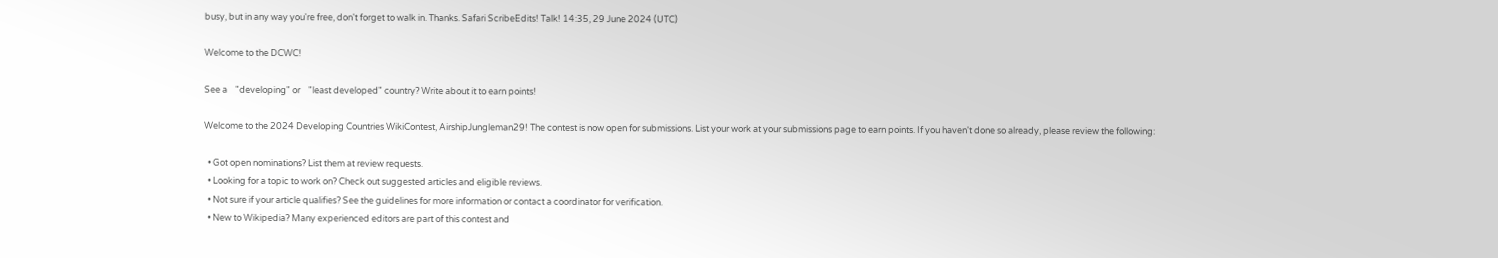busy, but in any way you're free, don't forget to walk in. Thanks. Safari ScribeEdits! Talk! 14:35, 29 June 2024 (UTC)

Welcome to the DCWC!

See a    "developing" or    "least developed" country? Write about it to earn points!

Welcome to the 2024 Developing Countries WikiContest, AirshipJungleman29! The contest is now open for submissions. List your work at your submissions page to earn points. If you haven't done so already, please review the following:

  • Got open nominations? List them at review requests.
  • Looking for a topic to work on? Check out suggested articles and eligible reviews.
  • Not sure if your article qualifies? See the guidelines for more information or contact a coordinator for verification.
  • New to Wikipedia? Many experienced editors are part of this contest and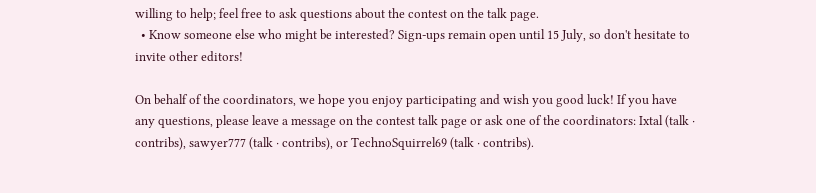willing to help; feel free to ask questions about the contest on the talk page.
  • Know someone else who might be interested? Sign-ups remain open until 15 July, so don't hesitate to invite other editors!

On behalf of the coordinators, we hope you enjoy participating and wish you good luck! If you have any questions, please leave a message on the contest talk page or ask one of the coordinators: Ixtal (talk · contribs), sawyer777 (talk · contribs), or TechnoSquirrel69 (talk · contribs).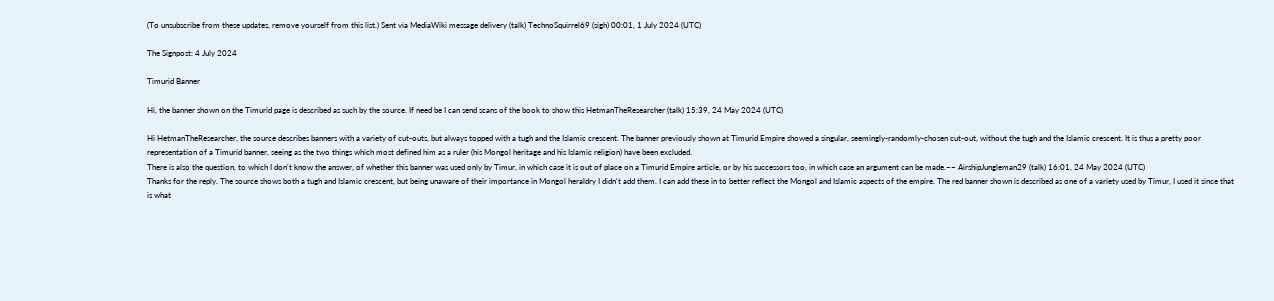(To unsubscribe from these updates, remove yourself from this list.) Sent via MediaWiki message delivery (talk) TechnoSquirrel69 (sigh) 00:01, 1 July 2024 (UTC)

The Signpost: 4 July 2024

Timurid Banner

Hi, the banner shown on the Timurid page is described as such by the source. If need be I can send scans of the book to show this HetmanTheResearcher (talk) 15:39, 24 May 2024 (UTC)

Hi HetmanTheResearcher, the source describes banners with a variety of cut-outs, but always topped with a tugh and the Islamic crescent. The banner previously shown at Timurid Empire showed a singular, seemingly-randomly-chosen cut-out, without the tugh and the Islamic crescent. It is thus a pretty poor representation of a Timurid banner, seeing as the two things which most defined him as a ruler (his Mongol heritage and his Islamic religion) have been excluded.
There is also the question, to which I don't know the answer, of whether this banner was used only by Timur, in which case it is out of place on a Timurid Empire article, or by his successors too, in which case an argument can be made.~~ AirshipJungleman29 (talk) 16:01, 24 May 2024 (UTC)
Thanks for the reply. The source shows both a tugh and Islamic crescent, but being unaware of their importance in Mongol heraldry I didn't add them. I can add these in to better reflect the Mongol and Islamic aspects of the empire. The red banner shown is described as one of a variety used by Timur, I used it since that is what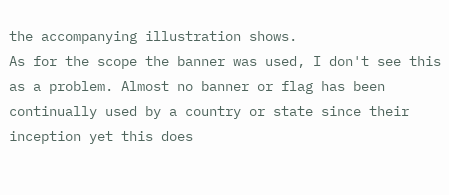the accompanying illustration shows.
As for the scope the banner was used, I don't see this as a problem. Almost no banner or flag has been continually used by a country or state since their inception yet this does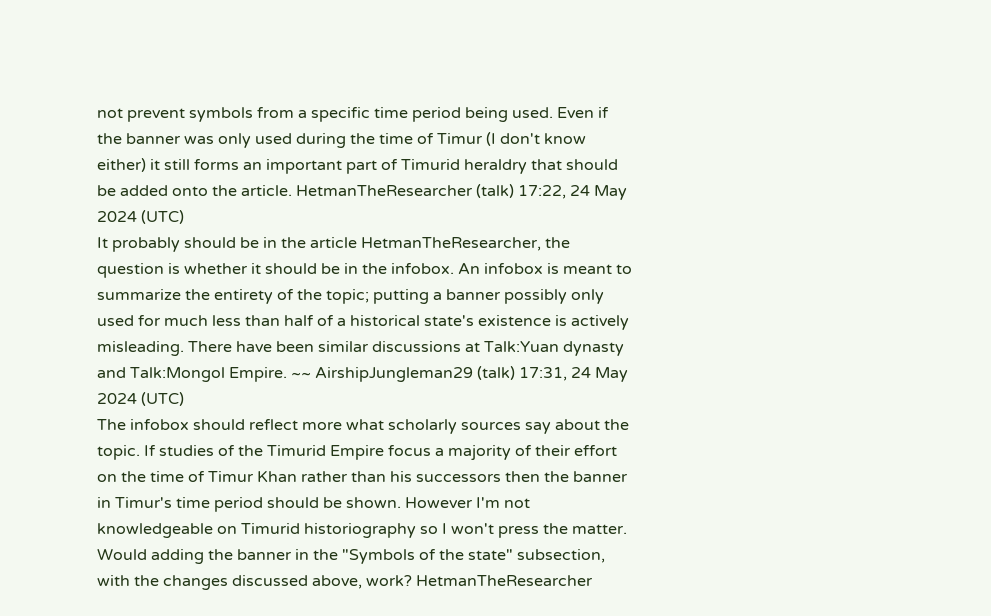not prevent symbols from a specific time period being used. Even if the banner was only used during the time of Timur (I don't know either) it still forms an important part of Timurid heraldry that should be added onto the article. HetmanTheResearcher (talk) 17:22, 24 May 2024 (UTC)
It probably should be in the article HetmanTheResearcher, the question is whether it should be in the infobox. An infobox is meant to summarize the entirety of the topic; putting a banner possibly only used for much less than half of a historical state's existence is actively misleading. There have been similar discussions at Talk:Yuan dynasty and Talk:Mongol Empire. ~~ AirshipJungleman29 (talk) 17:31, 24 May 2024 (UTC)
The infobox should reflect more what scholarly sources say about the topic. If studies of the Timurid Empire focus a majority of their effort on the time of Timur Khan rather than his successors then the banner in Timur's time period should be shown. However I'm not knowledgeable on Timurid historiography so I won't press the matter. Would adding the banner in the "Symbols of the state" subsection, with the changes discussed above, work? HetmanTheResearcher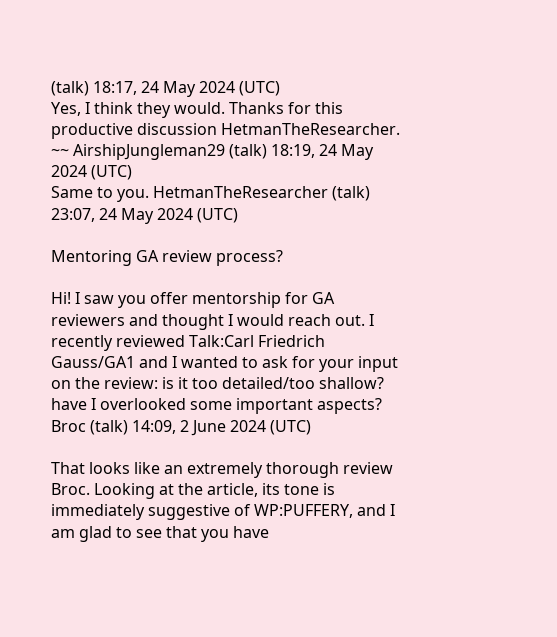(talk) 18:17, 24 May 2024 (UTC)
Yes, I think they would. Thanks for this productive discussion HetmanTheResearcher. ~~ AirshipJungleman29 (talk) 18:19, 24 May 2024 (UTC)
Same to you. HetmanTheResearcher (talk) 23:07, 24 May 2024 (UTC)

Mentoring GA review process?

Hi! I saw you offer mentorship for GA reviewers and thought I would reach out. I recently reviewed Talk:Carl Friedrich Gauss/GA1 and I wanted to ask for your input on the review: is it too detailed/too shallow? have I overlooked some important aspects? Broc (talk) 14:09, 2 June 2024 (UTC)

That looks like an extremely thorough review Broc. Looking at the article, its tone is immediately suggestive of WP:PUFFERY, and I am glad to see that you have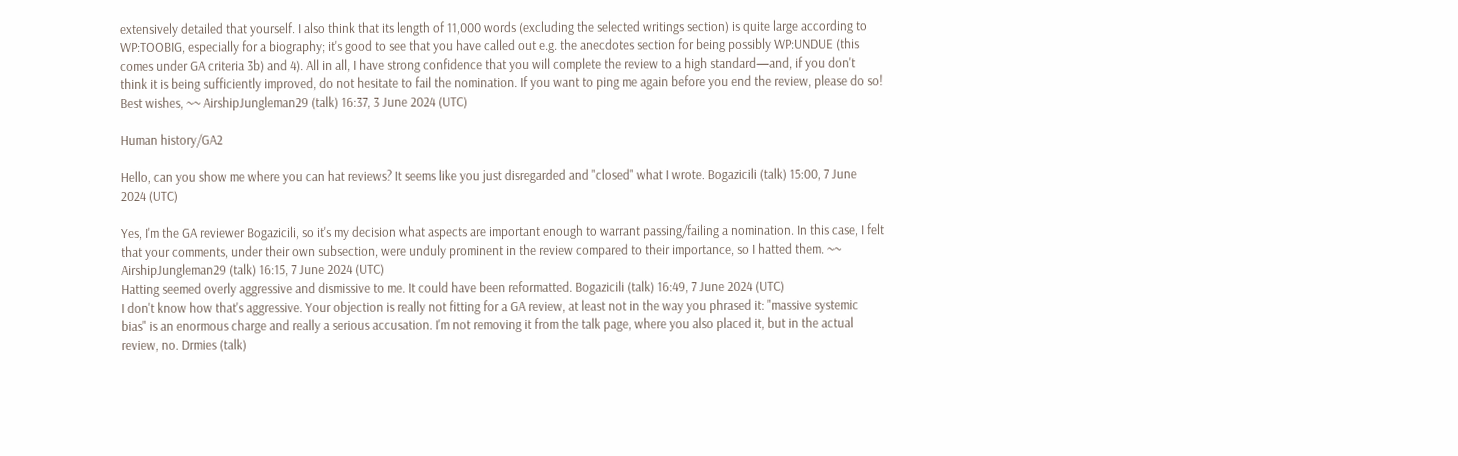extensively detailed that yourself. I also think that its length of 11,000 words (excluding the selected writings section) is quite large according to WP:TOOBIG, especially for a biography; it's good to see that you have called out e.g. the anecdotes section for being possibly WP:UNDUE (this comes under GA criteria 3b) and 4). All in all, I have strong confidence that you will complete the review to a high standard—and, if you don't think it is being sufficiently improved, do not hesitate to fail the nomination. If you want to ping me again before you end the review, please do so! Best wishes, ~~ AirshipJungleman29 (talk) 16:37, 3 June 2024 (UTC)

Human history/GA2

Hello, can you show me where you can hat reviews? It seems like you just disregarded and "closed" what I wrote. Bogazicili (talk) 15:00, 7 June 2024 (UTC)

Yes, I'm the GA reviewer Bogazicili, so it's my decision what aspects are important enough to warrant passing/failing a nomination. In this case, I felt that your comments, under their own subsection, were unduly prominent in the review compared to their importance, so I hatted them. ~~ AirshipJungleman29 (talk) 16:15, 7 June 2024 (UTC)
Hatting seemed overly aggressive and dismissive to me. It could have been reformatted. Bogazicili (talk) 16:49, 7 June 2024 (UTC)
I don't know how that's aggressive. Your objection is really not fitting for a GA review, at least not in the way you phrased it: "massive systemic bias" is an enormous charge and really a serious accusation. I'm not removing it from the talk page, where you also placed it, but in the actual review, no. Drmies (talk)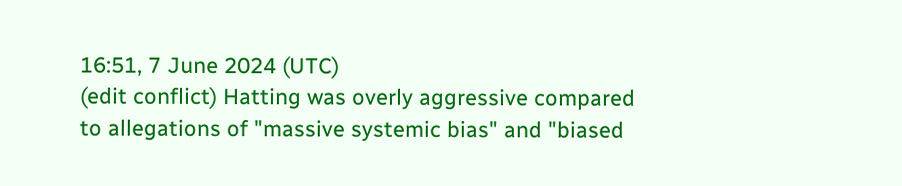16:51, 7 June 2024 (UTC)
(edit conflict) Hatting was overly aggressive compared to allegations of "massive systemic bias" and "biased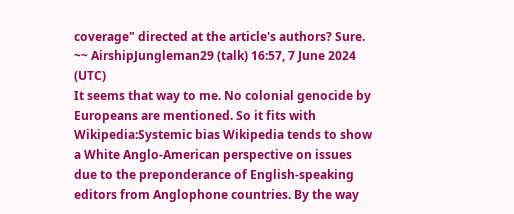coverage" directed at the article's authors? Sure. ~~ AirshipJungleman29 (talk) 16:57, 7 June 2024 (UTC)
It seems that way to me. No colonial genocide by Europeans are mentioned. So it fits with Wikipedia:Systemic bias Wikipedia tends to show a White Anglo-American perspective on issues due to the preponderance of English-speaking editors from Anglophone countries. By the way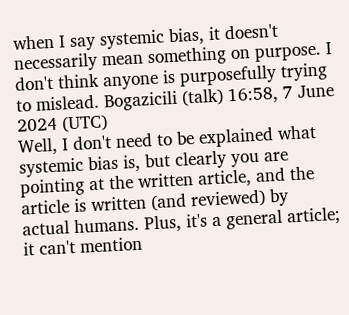when I say systemic bias, it doesn't necessarily mean something on purpose. I don't think anyone is purposefully trying to mislead. Bogazicili (talk) 16:58, 7 June 2024 (UTC)
Well, I don't need to be explained what systemic bias is, but clearly you are pointing at the written article, and the article is written (and reviewed) by actual humans. Plus, it's a general article; it can't mention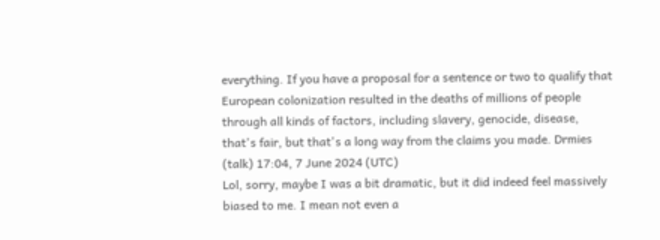everything. If you have a proposal for a sentence or two to qualify that European colonization resulted in the deaths of millions of people through all kinds of factors, including slavery, genocide, disease, that's fair, but that's a long way from the claims you made. Drmies (talk) 17:04, 7 June 2024 (UTC)
Lol, sorry, maybe I was a bit dramatic, but it did indeed feel massively biased to me. I mean not even a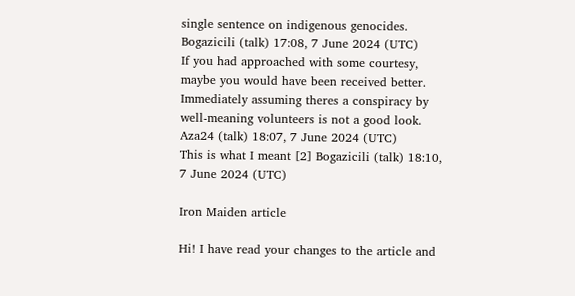single sentence on indigenous genocides. Bogazicili (talk) 17:08, 7 June 2024 (UTC)
If you had approached with some courtesy, maybe you would have been received better. Immediately assuming theres a conspiracy by well-meaning volunteers is not a good look. Aza24 (talk) 18:07, 7 June 2024 (UTC)
This is what I meant [2] Bogazicili (talk) 18:10, 7 June 2024 (UTC)

Iron Maiden article

Hi! I have read your changes to the article and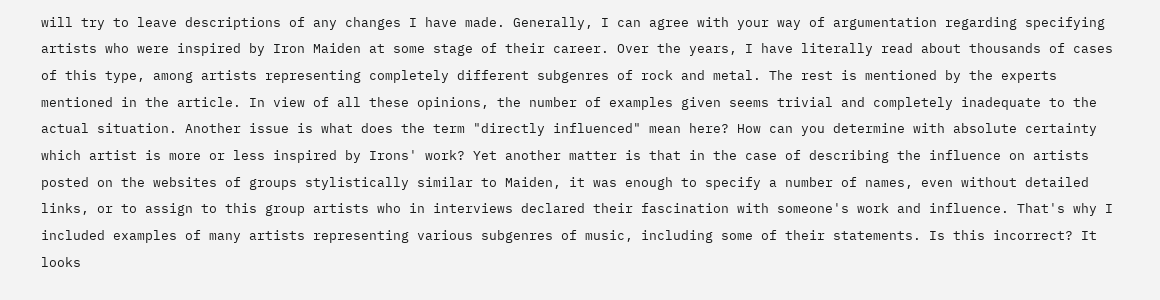will try to leave descriptions of any changes I have made. Generally, I can agree with your way of argumentation regarding specifying artists who were inspired by Iron Maiden at some stage of their career. Over the years, I have literally read about thousands of cases of this type, among artists representing completely different subgenres of rock and metal. The rest is mentioned by the experts mentioned in the article. In view of all these opinions, the number of examples given seems trivial and completely inadequate to the actual situation. Another issue is what does the term "directly influenced" mean here? How can you determine with absolute certainty which artist is more or less inspired by Irons' work? Yet another matter is that in the case of describing the influence on artists posted on the websites of groups stylistically similar to Maiden, it was enough to specify a number of names, even without detailed links, or to assign to this group artists who in interviews declared their fascination with someone's work and influence. That's why I included examples of many artists representing various subgenres of music, including some of their statements. Is this incorrect? It looks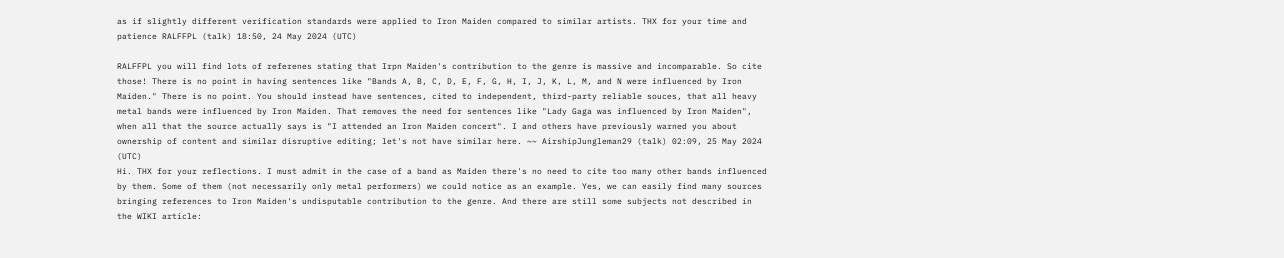as if slightly different verification standards were applied to Iron Maiden compared to similar artists. THX for your time and patience RALFFPL (talk) 18:50, 24 May 2024 (UTC)

RALFFPL you will find lots of referenes stating that Irpn Maiden's contribution to the genre is massive and incomparable. So cite those! There is no point in having sentences like "Bands A, B, C, D, E, F, G, H, I, J, K, L, M, and N were influenced by Iron Maiden." There is no point. You should instead have sentences, cited to independent, third-party reliable souces, that all heavy metal bands were influenced by Iron Maiden. That removes the need for sentences like "Lady Gaga was influenced by Iron Maiden", when all that the source actually says is "I attended an Iron Maiden concert". I and others have previously warned you about ownership of content and similar disruptive editing; let's not have similar here. ~~ AirshipJungleman29 (talk) 02:09, 25 May 2024 (UTC)
Hi. THX for your reflections. I must admit in the case of a band as Maiden there's no need to cite too many other bands influenced by them. Some of them (not necessarily only metal performers) we could notice as an example. Yes, we can easily find many sources bringing references to Iron Maiden's undisputable contribution to the genre. And there are still some subjects not described in the WIKI article: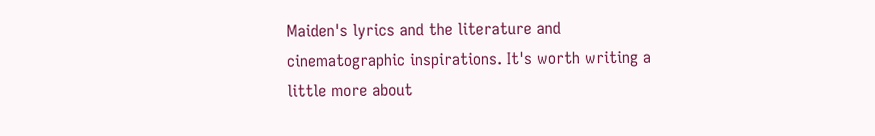Maiden's lyrics and the literature and cinematographic inspirations. It's worth writing a little more about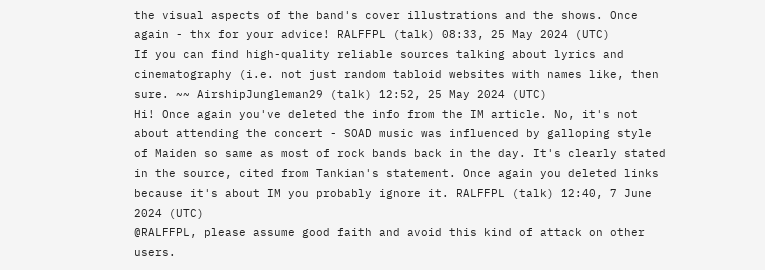the visual aspects of the band's cover illustrations and the shows. Once again - thx for your advice! RALFFPL (talk) 08:33, 25 May 2024 (UTC)
If you can find high-quality reliable sources talking about lyrics and cinematography (i.e. not just random tabloid websites with names like, then sure. ~~ AirshipJungleman29 (talk) 12:52, 25 May 2024 (UTC)
Hi! Once again you've deleted the info from the IM article. No, it's not about attending the concert - SOAD music was influenced by galloping style of Maiden so same as most of rock bands back in the day. It's clearly stated in the source, cited from Tankian's statement. Once again you deleted links because it's about IM you probably ignore it. RALFFPL (talk) 12:40, 7 June 2024 (UTC)
@RALFFPL, please assume good faith and avoid this kind of attack on other users.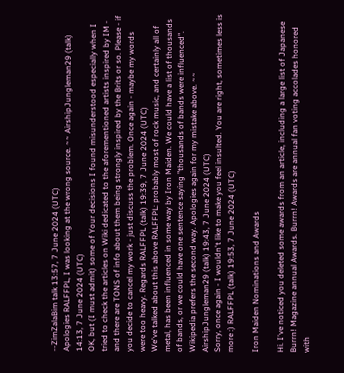--ZimZalaBim talk 13:57, 7 June 2024 (UTC)
Apologies RALFFPL, I was looking at the wrong source. ~~ AirshipJungleman29 (talk) 14:13, 7 June 2024 (UTC)
OK, but (I must admit) some of Your decisions I found misunderstood especially when I tried to check the articles on Wiki dedicated to the aforementioned artists inspired by IM - and there are TONS of info about them being strongly inspired by the Brits or so. Please - if you decide to cancel my work - just discuss the problem. Once again - maybe my words were too heavy. Regards RALFFPL (talk) 19:39, 7 June 2024 (UTC)
We've talked about this above RALFFPL: probably most of rock music, and certainly all of metal, has been influenced in some way by Iron Maiden. We could have a list of thousands of bands, or we could have one sentence saying "thousands of bands were influenced". Wikipedia prefers the second way. Apologies again for my mistake above. ~~ AirshipJungleman29 (talk) 19:43, 7 June 2024 (UTC)
Sorry, once again - I wouldn't like to make you feel insulted. You are right, sometimes less is more :) RALFFPL (talk) 19:53, 7 June 2024 (UTC)

Iron Maiden Nominations and Awards

Hi. I've noticed you deleted some awards from an article, including a large list of Japanese Burrn! Magazine annual Awards. Burrn! Awards are annual fan voting accolades honored with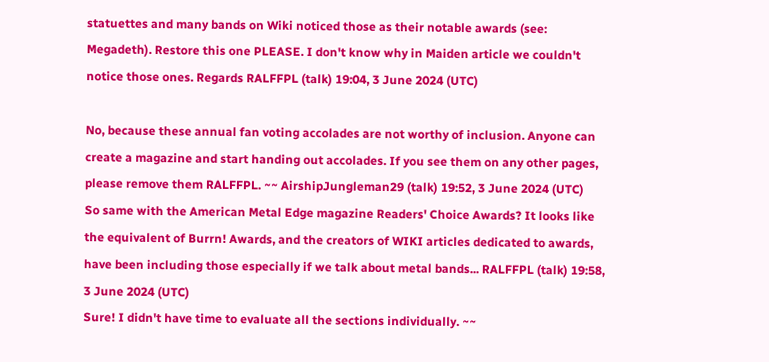statuettes and many bands on Wiki noticed those as their notable awards (see: Megadeth). Restore this one PLEASE. I don't know why in Maiden article we couldn't notice those ones. Regards RALFFPL (talk) 19:04, 3 June 2024 (UTC)

No, because these annual fan voting accolades are not worthy of inclusion. Anyone can create a magazine and start handing out accolades. If you see them on any other pages, please remove them RALFFPL. ~~ AirshipJungleman29 (talk) 19:52, 3 June 2024 (UTC)
So same with the American Metal Edge magazine Readers' Choice Awards? It looks like the equivalent of Burrn! Awards, and the creators of WIKI articles dedicated to awards, have been including those especially if we talk about metal bands... RALFFPL (talk) 19:58, 3 June 2024 (UTC)
Sure! I didn't have time to evaluate all the sections individually. ~~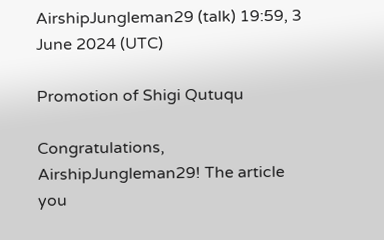AirshipJungleman29 (talk) 19:59, 3 June 2024 (UTC)

Promotion of Shigi Qutuqu

Congratulations, AirshipJungleman29! The article you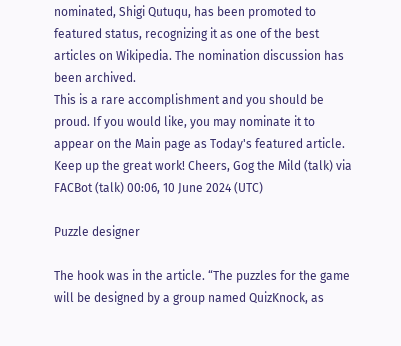nominated, Shigi Qutuqu, has been promoted to featured status, recognizing it as one of the best articles on Wikipedia. The nomination discussion has been archived.
This is a rare accomplishment and you should be proud. If you would like, you may nominate it to appear on the Main page as Today's featured article. Keep up the great work! Cheers, Gog the Mild (talk) via FACBot (talk) 00:06, 10 June 2024 (UTC)

Puzzle designer

The hook was in the article. “The puzzles for the game will be designed by a group named QuizKnock, as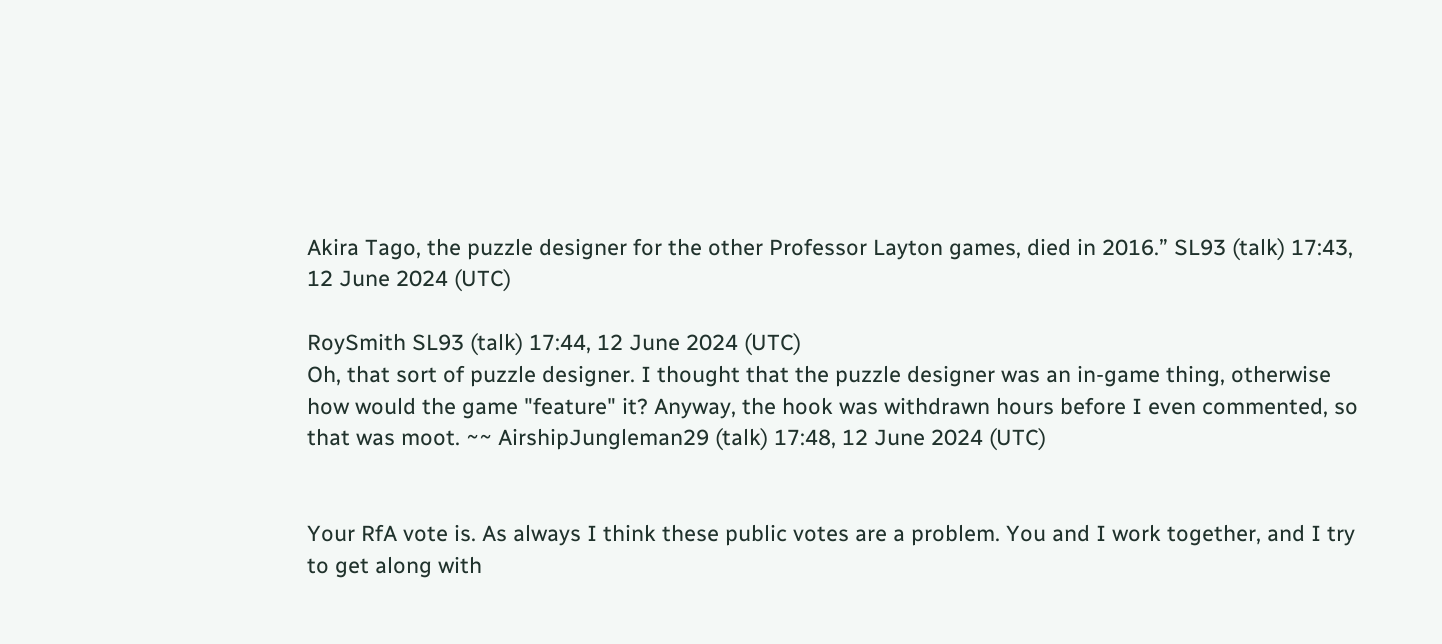Akira Tago, the puzzle designer for the other Professor Layton games, died in 2016.” SL93 (talk) 17:43, 12 June 2024 (UTC)

RoySmith SL93 (talk) 17:44, 12 June 2024 (UTC)
Oh, that sort of puzzle designer. I thought that the puzzle designer was an in-game thing, otherwise how would the game "feature" it? Anyway, the hook was withdrawn hours before I even commented, so that was moot. ~~ AirshipJungleman29 (talk) 17:48, 12 June 2024 (UTC)


Your RfA vote is. As always I think these public votes are a problem. You and I work together, and I try to get along with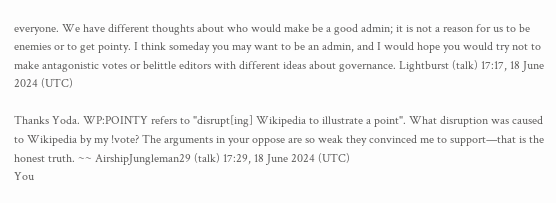everyone. We have different thoughts about who would make be a good admin; it is not a reason for us to be enemies or to get pointy. I think someday you may want to be an admin, and I would hope you would try not to make antagonistic votes or belittle editors with different ideas about governance. Lightburst (talk) 17:17, 18 June 2024 (UTC)

Thanks Yoda. WP:POINTY refers to "disrupt[ing] Wikipedia to illustrate a point". What disruption was caused to Wikipedia by my !vote? The arguments in your oppose are so weak they convinced me to support—that is the honest truth. ~~ AirshipJungleman29 (talk) 17:29, 18 June 2024 (UTC)
You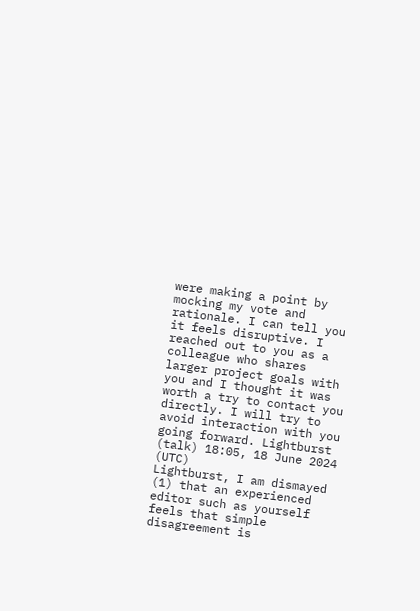were making a point by mocking my vote and rationale. I can tell you it feels disruptive. I reached out to you as a colleague who shares larger project goals with you and I thought it was worth a try to contact you directly. I will try to avoid interaction with you going forward. Lightburst (talk) 18:05, 18 June 2024 (UTC)
Lightburst, I am dismayed (1) that an experienced editor such as yourself feels that simple disagreement is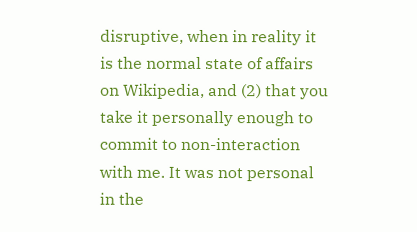disruptive, when in reality it is the normal state of affairs on Wikipedia, and (2) that you take it personally enough to commit to non-interaction with me. It was not personal in the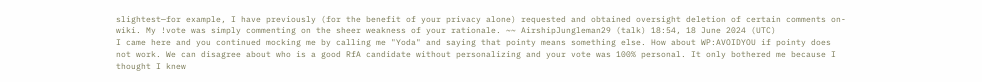slightest—for example, I have previously (for the benefit of your privacy alone) requested and obtained oversight deletion of certain comments on-wiki. My !vote was simply commenting on the sheer weakness of your rationale. ~~ AirshipJungleman29 (talk) 18:54, 18 June 2024 (UTC)
I came here and you continued mocking me by calling me "Yoda" and saying that pointy means something else. How about WP:AVOIDYOU if pointy does not work. We can disagree about who is a good RfA candidate without personalizing and your vote was 100% personal. It only bothered me because I thought I knew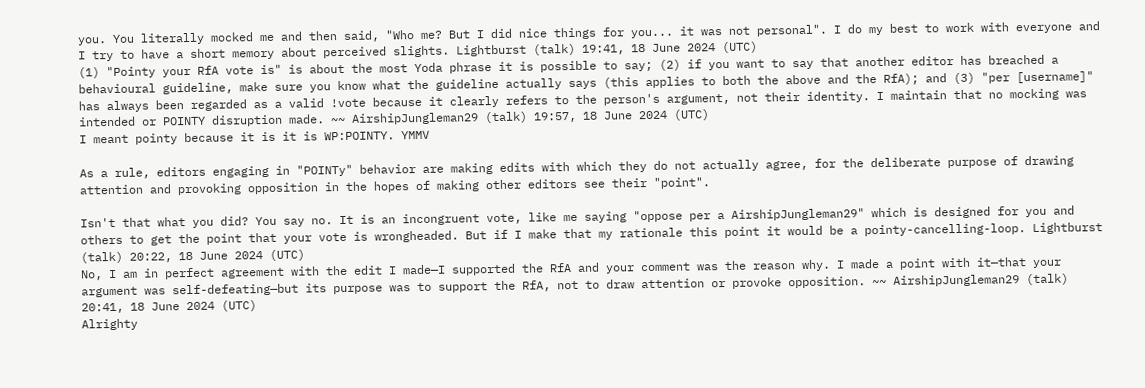you. You literally mocked me and then said, "Who me? But I did nice things for you... it was not personal". I do my best to work with everyone and I try to have a short memory about perceived slights. Lightburst (talk) 19:41, 18 June 2024 (UTC)
(1) "Pointy your RfA vote is" is about the most Yoda phrase it is possible to say; (2) if you want to say that another editor has breached a behavioural guideline, make sure you know what the guideline actually says (this applies to both the above and the RfA); and (3) "per [username]" has always been regarded as a valid !vote because it clearly refers to the person's argument, not their identity. I maintain that no mocking was intended or POINTY disruption made. ~~ AirshipJungleman29 (talk) 19:57, 18 June 2024 (UTC)
I meant pointy because it is it is WP:POINTY. YMMV

As a rule, editors engaging in "POINTy" behavior are making edits with which they do not actually agree, for the deliberate purpose of drawing attention and provoking opposition in the hopes of making other editors see their "point".

Isn't that what you did? You say no. It is an incongruent vote, like me saying "oppose per a AirshipJungleman29" which is designed for you and others to get the point that your vote is wrongheaded. But if I make that my rationale this point it would be a pointy-cancelling-loop. Lightburst (talk) 20:22, 18 June 2024 (UTC)
No, I am in perfect agreement with the edit I made—I supported the RfA and your comment was the reason why. I made a point with it—that your argument was self-defeating—but its purpose was to support the RfA, not to draw attention or provoke opposition. ~~ AirshipJungleman29 (talk) 20:41, 18 June 2024 (UTC)
Alrighty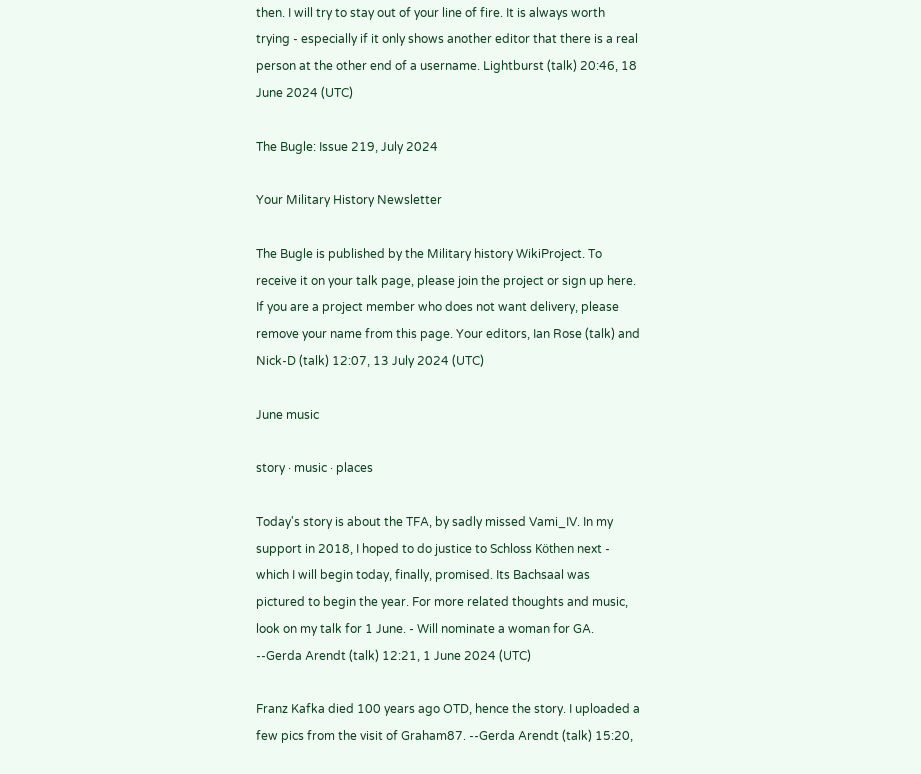then. I will try to stay out of your line of fire. It is always worth trying - especially if it only shows another editor that there is a real person at the other end of a username. Lightburst (talk) 20:46, 18 June 2024 (UTC)

The Bugle: Issue 219, July 2024

Your Military History Newsletter

The Bugle is published by the Military history WikiProject. To receive it on your talk page, please join the project or sign up here.
If you are a project member who does not want delivery, please remove your name from this page. Your editors, Ian Rose (talk) and Nick-D (talk) 12:07, 13 July 2024 (UTC)

June music

story · music · places

Today's story is about the TFA, by sadly missed Vami_IV. In my support in 2018, I hoped to do justice to Schloss Köthen next - which I will begin today, finally, promised. Its Bachsaal was pictured to begin the year. For more related thoughts and music, look on my talk for 1 June. - Will nominate a woman for GA. --Gerda Arendt (talk) 12:21, 1 June 2024 (UTC)

Franz Kafka died 100 years ago OTD, hence the story. I uploaded a few pics from the visit of Graham87. --Gerda Arendt (talk) 15:20,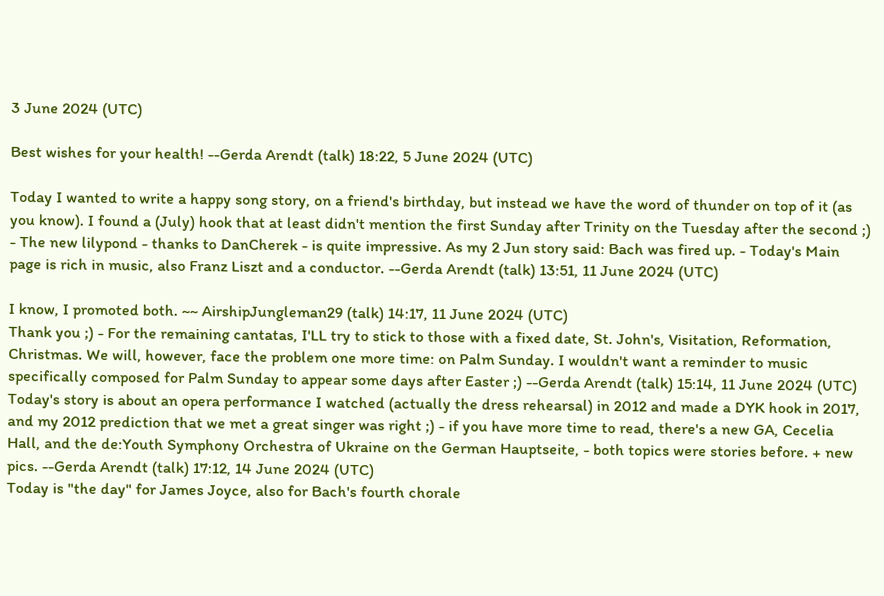3 June 2024 (UTC)

Best wishes for your health! --Gerda Arendt (talk) 18:22, 5 June 2024 (UTC)

Today I wanted to write a happy song story, on a friend's birthday, but instead we have the word of thunder on top of it (as you know). I found a (July) hook that at least didn't mention the first Sunday after Trinity on the Tuesday after the second ;) - The new lilypond - thanks to DanCherek - is quite impressive. As my 2 Jun story said: Bach was fired up. - Today's Main page is rich in music, also Franz Liszt and a conductor. --Gerda Arendt (talk) 13:51, 11 June 2024 (UTC)

I know, I promoted both. ~~ AirshipJungleman29 (talk) 14:17, 11 June 2024 (UTC)
Thank you ;) - For the remaining cantatas, I'LL try to stick to those with a fixed date, St. John's, Visitation, Reformation, Christmas. We will, however, face the problem one more time: on Palm Sunday. I wouldn't want a reminder to music specifically composed for Palm Sunday to appear some days after Easter ;) --Gerda Arendt (talk) 15:14, 11 June 2024 (UTC)
Today's story is about an opera performance I watched (actually the dress rehearsal) in 2012 and made a DYK hook in 2017, and my 2012 prediction that we met a great singer was right ;) - if you have more time to read, there's a new GA, Cecelia Hall, and the de:Youth Symphony Orchestra of Ukraine on the German Hauptseite, - both topics were stories before. + new pics. --Gerda Arendt (talk) 17:12, 14 June 2024 (UTC)
Today is "the day" for James Joyce, also for Bach's fourth chorale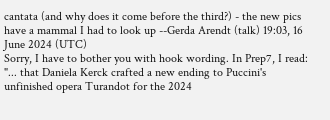cantata (and why does it come before the third?) - the new pics have a mammal I had to look up --Gerda Arendt (talk) 19:03, 16 June 2024 (UTC)
Sorry, I have to bother you with hook wording. In Prep7, I read: "... that Daniela Kerck crafted a new ending to Puccini's unfinished opera Turandot for the 2024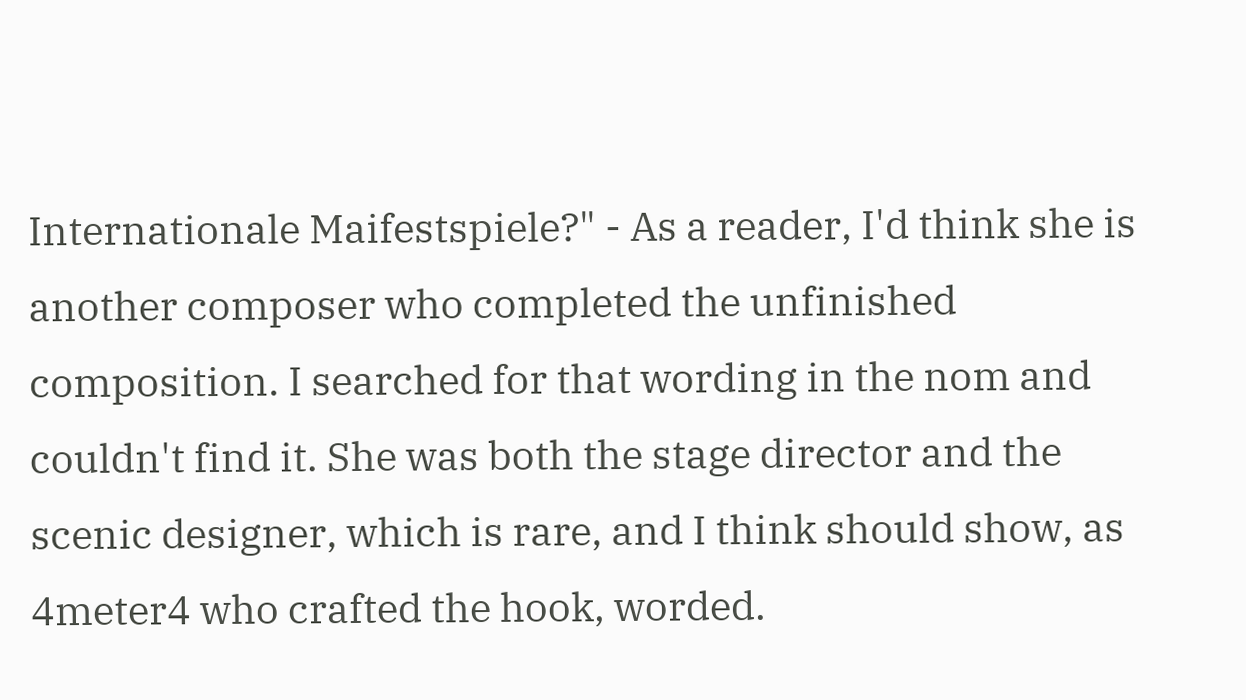Internationale Maifestspiele?" - As a reader, I'd think she is another composer who completed the unfinished composition. I searched for that wording in the nom and couldn't find it. She was both the stage director and the scenic designer, which is rare, and I think should show, as 4meter4 who crafted the hook, worded.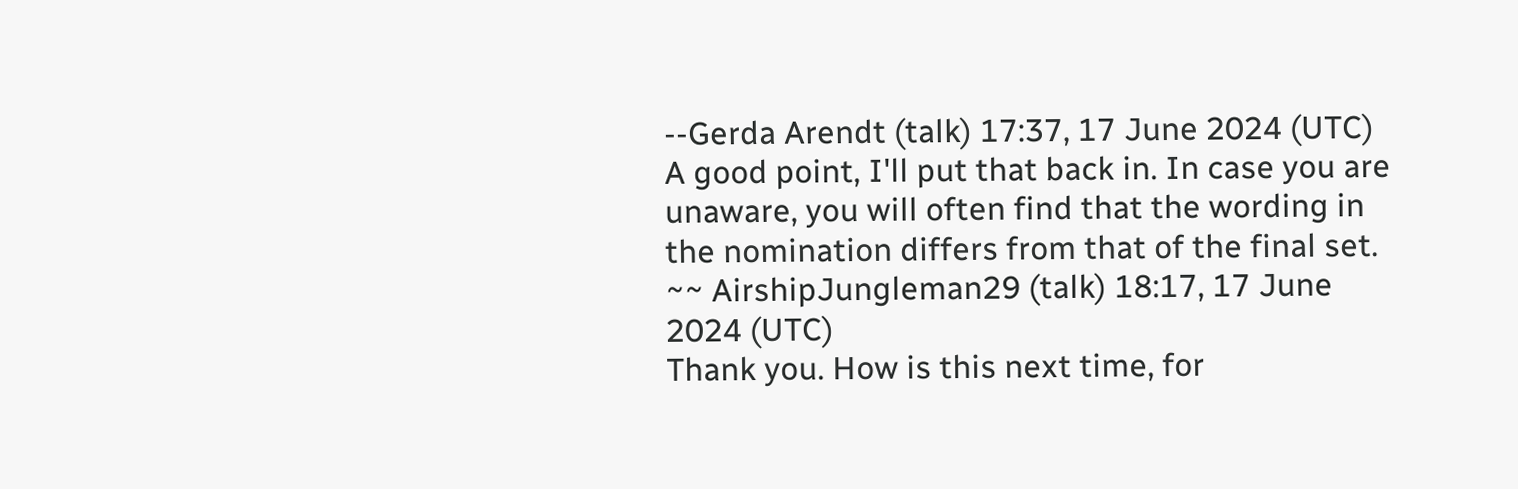--Gerda Arendt (talk) 17:37, 17 June 2024 (UTC)
A good point, I'll put that back in. In case you are unaware, you will often find that the wording in the nomination differs from that of the final set. ~~ AirshipJungleman29 (talk) 18:17, 17 June 2024 (UTC)
Thank you. How is this next time, for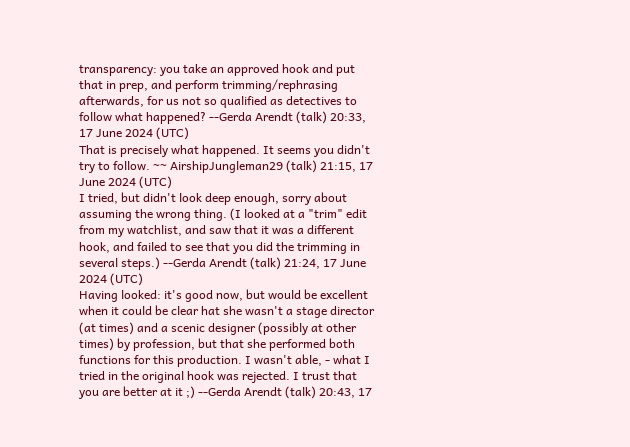transparency: you take an approved hook and put that in prep, and perform trimming/rephrasing afterwards, for us not so qualified as detectives to follow what happened? --Gerda Arendt (talk) 20:33, 17 June 2024 (UTC)
That is precisely what happened. It seems you didn't try to follow. ~~ AirshipJungleman29 (talk) 21:15, 17 June 2024 (UTC)
I tried, but didn't look deep enough, sorry about assuming the wrong thing. (I looked at a "trim" edit from my watchlist, and saw that it was a different hook, and failed to see that you did the trimming in several steps.) --Gerda Arendt (talk) 21:24, 17 June 2024 (UTC)
Having looked: it's good now, but would be excellent when it could be clear hat she wasn't a stage director (at times) and a scenic designer (possibly at other times) by profession, but that she performed both functions for this production. I wasn't able, - what I tried in the original hook was rejected. I trust that you are better at it ;) --Gerda Arendt (talk) 20:43, 17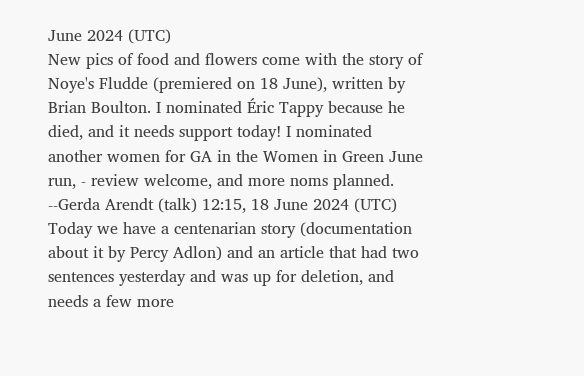June 2024 (UTC)
New pics of food and flowers come with the story of Noye's Fludde (premiered on 18 June), written by Brian Boulton. I nominated Éric Tappy because he died, and it needs support today! I nominated another women for GA in the Women in Green June run, - review welcome, and more noms planned. --Gerda Arendt (talk) 12:15, 18 June 2024 (UTC)
Today we have a centenarian story (documentation about it by Percy Adlon) and an article that had two sentences yesterday and was up for deletion, and needs a few more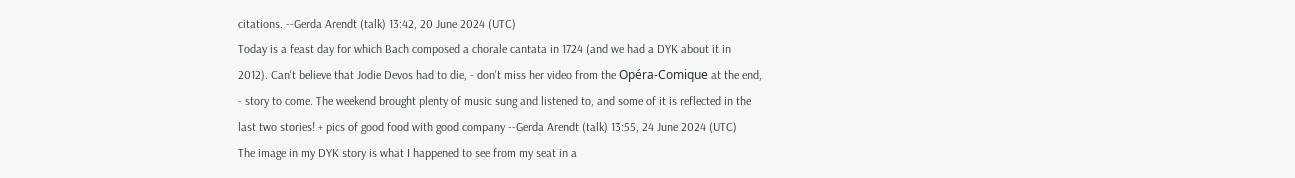citations. --Gerda Arendt (talk) 13:42, 20 June 2024 (UTC)
Today is a feast day for which Bach composed a chorale cantata in 1724 (and we had a DYK about it in 2012). Can't believe that Jodie Devos had to die, - don't miss her video from the Opéra-Comique at the end, - story to come. The weekend brought plenty of music sung and listened to, and some of it is reflected in the last two stories! + pics of good food with good company --Gerda Arendt (talk) 13:55, 24 June 2024 (UTC)
The image in my DYK story is what I happened to see from my seat in a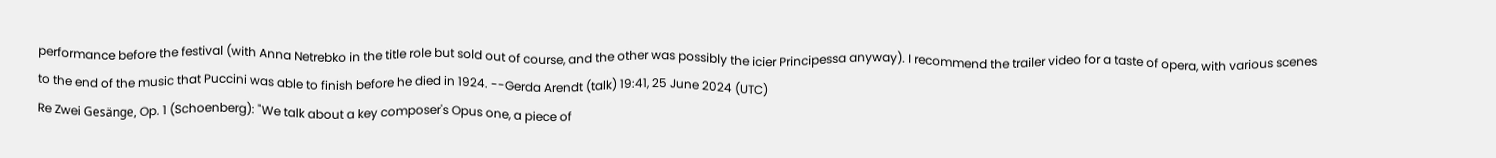performance before the festival (with Anna Netrebko in the title role but sold out of course, and the other was possibly the icier Principessa anyway). I recommend the trailer video for a taste of opera, with various scenes to the end of the music that Puccini was able to finish before he died in 1924. --Gerda Arendt (talk) 19:41, 25 June 2024 (UTC)
Re Zwei Gesänge, Op. 1 (Schoenberg): "We talk about a key composer's Opus one, a piece of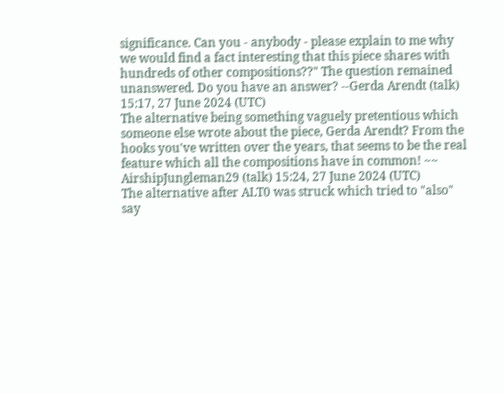significance. Can you - anybody - please explain to me why we would find a fact interesting that this piece shares with hundreds of other compositions??" The question remained unanswered. Do you have an answer? --Gerda Arendt (talk) 15:17, 27 June 2024 (UTC)
The alternative being something vaguely pretentious which someone else wrote about the piece, Gerda Arendt? From the hooks you've written over the years, that seems to be the real feature which all the compositions have in common! ~~ AirshipJungleman29 (talk) 15:24, 27 June 2024 (UTC)
The alternative after ALT0 was struck which tried to "also" say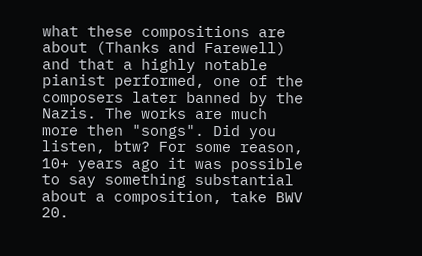what these compositions are about (Thanks and Farewell) and that a highly notable pianist performed, one of the composers later banned by the Nazis. The works are much more then "songs". Did you listen, btw? For some reason, 10+ years ago it was possible to say something substantial about a composition, take BWV 20.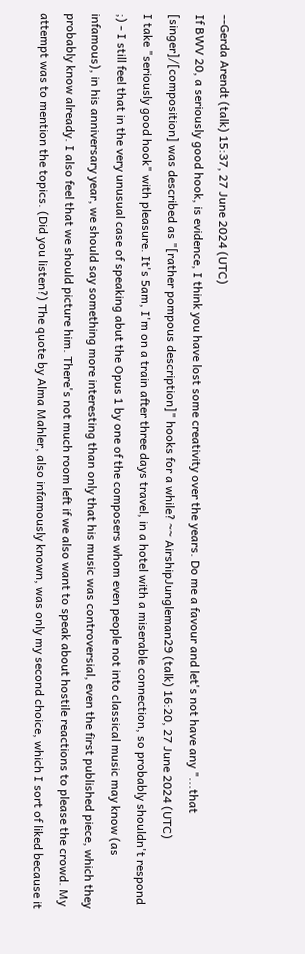--Gerda Arendt (talk) 15:37, 27 June 2024 (UTC)
If BWV 20, a seriously good hook, is evidence, I think you have lost some creativity over the years. Do me a favour and let's not have any "...that [singer]/[composition] was described as "[rather pompous description]" hooks for a while? ~~ AirshipJungleman29 (talk) 16:20, 27 June 2024 (UTC)
I take "seriously good hook" with pleasure. It's 5am, I'm on a train after three days travel, in a hotel with a miserable connection, so probably shouldn't respond ;) - I still feel that in the very unusual case of speaking abut the Opus 1 by one of the composers whom even people not into classical music may know (as infamous), in his anniversary year, we should say something more interesting than only that his music was controversial, even the first published piece, which they probably know already. I also feel that we should picture him. There's not much room left if we also want to speak about hostile reactions to please the crowd. My attempt was to mention the topics. (Did you listen?) The quote by Alma Mahler, also infamously known, was only my second choice, which I sort of liked because it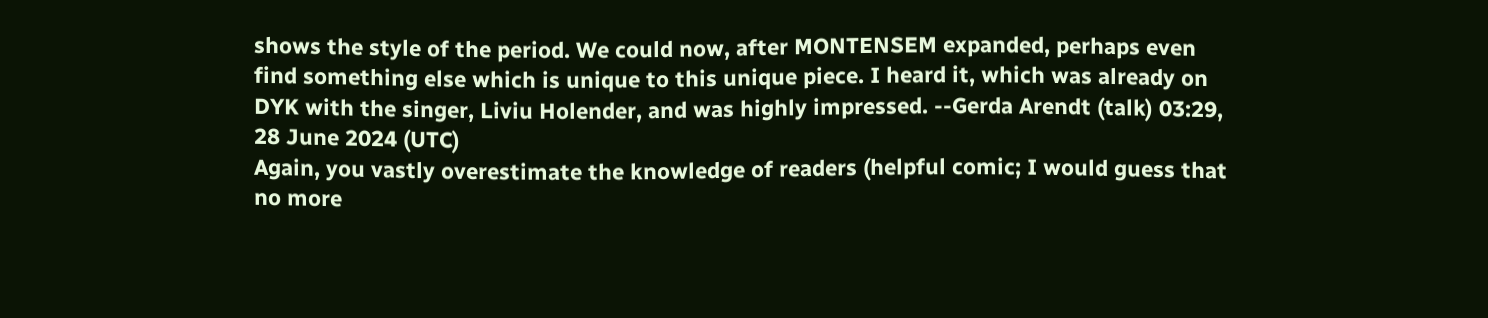shows the style of the period. We could now, after MONTENSEM expanded, perhaps even find something else which is unique to this unique piece. I heard it, which was already on DYK with the singer, Liviu Holender, and was highly impressed. --Gerda Arendt (talk) 03:29, 28 June 2024 (UTC)
Again, you vastly overestimate the knowledge of readers (helpful comic; I would guess that no more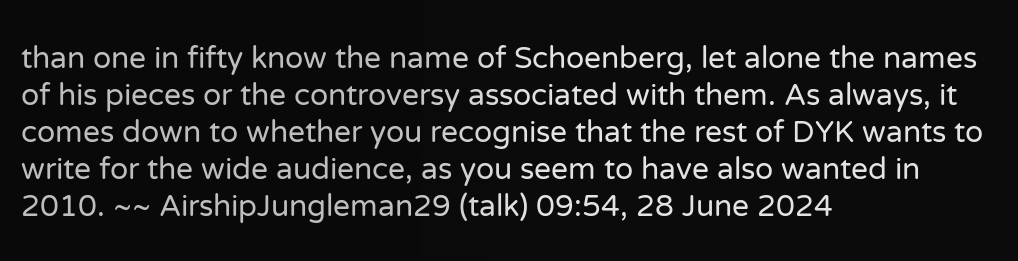than one in fifty know the name of Schoenberg, let alone the names of his pieces or the controversy associated with them. As always, it comes down to whether you recognise that the rest of DYK wants to write for the wide audience, as you seem to have also wanted in 2010. ~~ AirshipJungleman29 (talk) 09:54, 28 June 2024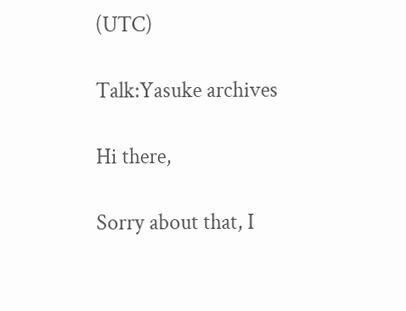(UTC)

Talk:Yasuke archives

Hi there,

Sorry about that, I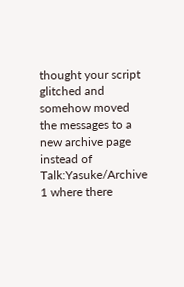thought your script glitched and somehow moved the messages to a new archive page instead of Talk:Yasuke/Archive 1 where there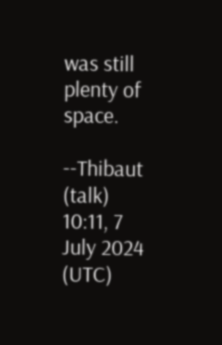was still plenty of space.

--Thibaut (talk) 10:11, 7 July 2024 (UTC)